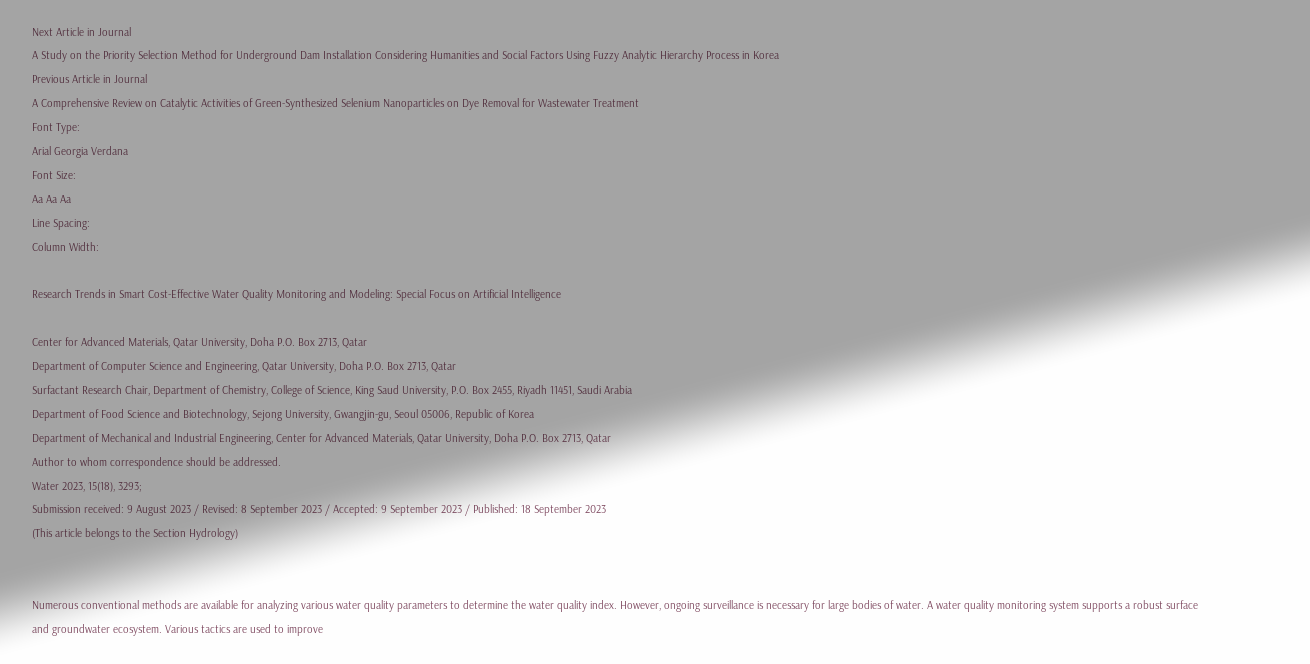Next Article in Journal
A Study on the Priority Selection Method for Underground Dam Installation Considering Humanities and Social Factors Using Fuzzy Analytic Hierarchy Process in Korea
Previous Article in Journal
A Comprehensive Review on Catalytic Activities of Green-Synthesized Selenium Nanoparticles on Dye Removal for Wastewater Treatment
Font Type:
Arial Georgia Verdana
Font Size:
Aa Aa Aa
Line Spacing:
Column Width:

Research Trends in Smart Cost-Effective Water Quality Monitoring and Modeling: Special Focus on Artificial Intelligence

Center for Advanced Materials, Qatar University, Doha P.O. Box 2713, Qatar
Department of Computer Science and Engineering, Qatar University, Doha P.O. Box 2713, Qatar
Surfactant Research Chair, Department of Chemistry, College of Science, King Saud University, P.O. Box 2455, Riyadh 11451, Saudi Arabia
Department of Food Science and Biotechnology, Sejong University, Gwangjin-gu, Seoul 05006, Republic of Korea
Department of Mechanical and Industrial Engineering, Center for Advanced Materials, Qatar University, Doha P.O. Box 2713, Qatar
Author to whom correspondence should be addressed.
Water 2023, 15(18), 3293;
Submission received: 9 August 2023 / Revised: 8 September 2023 / Accepted: 9 September 2023 / Published: 18 September 2023
(This article belongs to the Section Hydrology)


Numerous conventional methods are available for analyzing various water quality parameters to determine the water quality index. However, ongoing surveillance is necessary for large bodies of water. A water quality monitoring system supports a robust surface and groundwater ecosystem. Various tactics are used to improve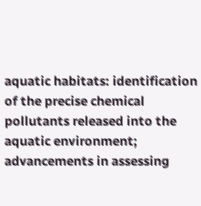aquatic habitats: identification of the precise chemical pollutants released into the aquatic environment; advancements in assessing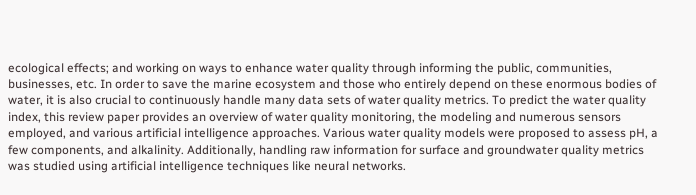ecological effects; and working on ways to enhance water quality through informing the public, communities, businesses, etc. In order to save the marine ecosystem and those who entirely depend on these enormous bodies of water, it is also crucial to continuously handle many data sets of water quality metrics. To predict the water quality index, this review paper provides an overview of water quality monitoring, the modeling and numerous sensors employed, and various artificial intelligence approaches. Various water quality models were proposed to assess pH, a few components, and alkalinity. Additionally, handling raw information for surface and groundwater quality metrics was studied using artificial intelligence techniques like neural networks.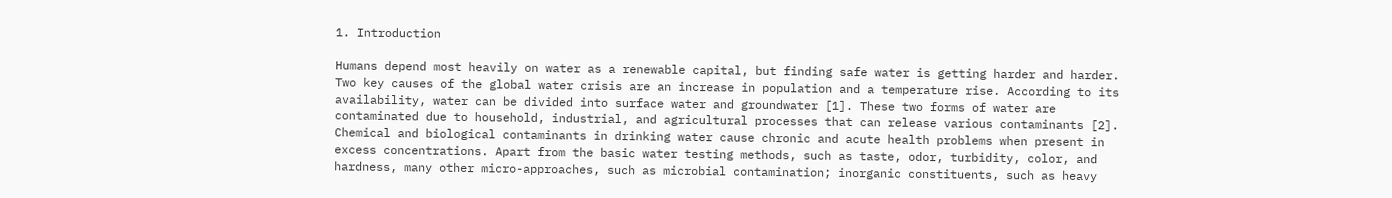1. Introduction

Humans depend most heavily on water as a renewable capital, but finding safe water is getting harder and harder. Two key causes of the global water crisis are an increase in population and a temperature rise. According to its availability, water can be divided into surface water and groundwater [1]. These two forms of water are contaminated due to household, industrial, and agricultural processes that can release various contaminants [2]. Chemical and biological contaminants in drinking water cause chronic and acute health problems when present in excess concentrations. Apart from the basic water testing methods, such as taste, odor, turbidity, color, and hardness, many other micro-approaches, such as microbial contamination; inorganic constituents, such as heavy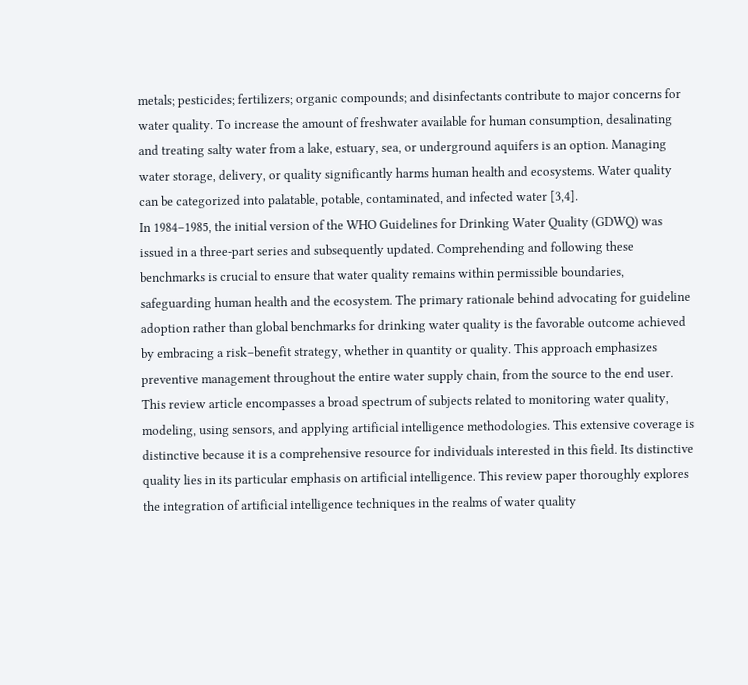metals; pesticides; fertilizers; organic compounds; and disinfectants contribute to major concerns for water quality. To increase the amount of freshwater available for human consumption, desalinating and treating salty water from a lake, estuary, sea, or underground aquifers is an option. Managing water storage, delivery, or quality significantly harms human health and ecosystems. Water quality can be categorized into palatable, potable, contaminated, and infected water [3,4].
In 1984–1985, the initial version of the WHO Guidelines for Drinking Water Quality (GDWQ) was issued in a three-part series and subsequently updated. Comprehending and following these benchmarks is crucial to ensure that water quality remains within permissible boundaries, safeguarding human health and the ecosystem. The primary rationale behind advocating for guideline adoption rather than global benchmarks for drinking water quality is the favorable outcome achieved by embracing a risk–benefit strategy, whether in quantity or quality. This approach emphasizes preventive management throughout the entire water supply chain, from the source to the end user. This review article encompasses a broad spectrum of subjects related to monitoring water quality, modeling, using sensors, and applying artificial intelligence methodologies. This extensive coverage is distinctive because it is a comprehensive resource for individuals interested in this field. Its distinctive quality lies in its particular emphasis on artificial intelligence. This review paper thoroughly explores the integration of artificial intelligence techniques in the realms of water quality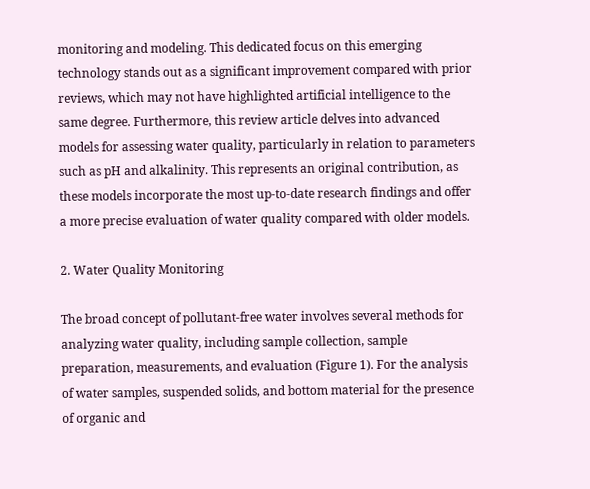monitoring and modeling. This dedicated focus on this emerging technology stands out as a significant improvement compared with prior reviews, which may not have highlighted artificial intelligence to the same degree. Furthermore, this review article delves into advanced models for assessing water quality, particularly in relation to parameters such as pH and alkalinity. This represents an original contribution, as these models incorporate the most up-to-date research findings and offer a more precise evaluation of water quality compared with older models.

2. Water Quality Monitoring

The broad concept of pollutant-free water involves several methods for analyzing water quality, including sample collection, sample preparation, measurements, and evaluation (Figure 1). For the analysis of water samples, suspended solids, and bottom material for the presence of organic and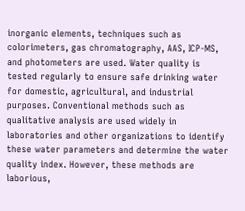inorganic elements, techniques such as colorimeters, gas chromatography, AAS, ICP-MS, and photometers are used. Water quality is tested regularly to ensure safe drinking water for domestic, agricultural, and industrial purposes. Conventional methods such as qualitative analysis are used widely in laboratories and other organizations to identify these water parameters and determine the water quality index. However, these methods are laborious,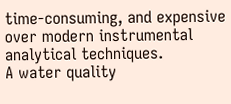time-consuming, and expensive over modern instrumental analytical techniques.
A water quality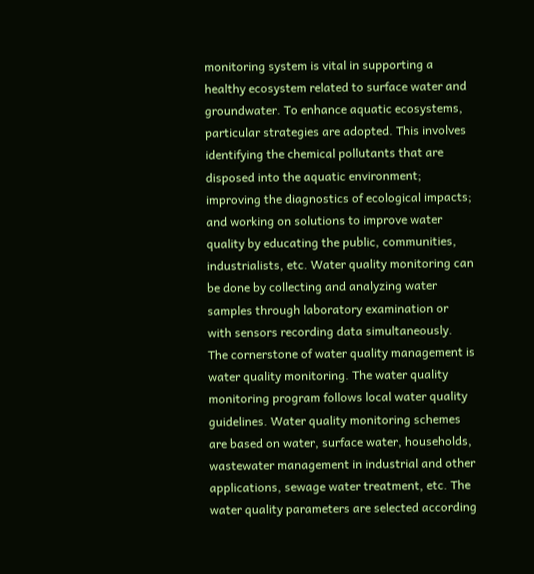monitoring system is vital in supporting a healthy ecosystem related to surface water and groundwater. To enhance aquatic ecosystems, particular strategies are adopted. This involves identifying the chemical pollutants that are disposed into the aquatic environment; improving the diagnostics of ecological impacts; and working on solutions to improve water quality by educating the public, communities, industrialists, etc. Water quality monitoring can be done by collecting and analyzing water samples through laboratory examination or with sensors recording data simultaneously. The cornerstone of water quality management is water quality monitoring. The water quality monitoring program follows local water quality guidelines. Water quality monitoring schemes are based on water, surface water, households, wastewater management in industrial and other applications, sewage water treatment, etc. The water quality parameters are selected according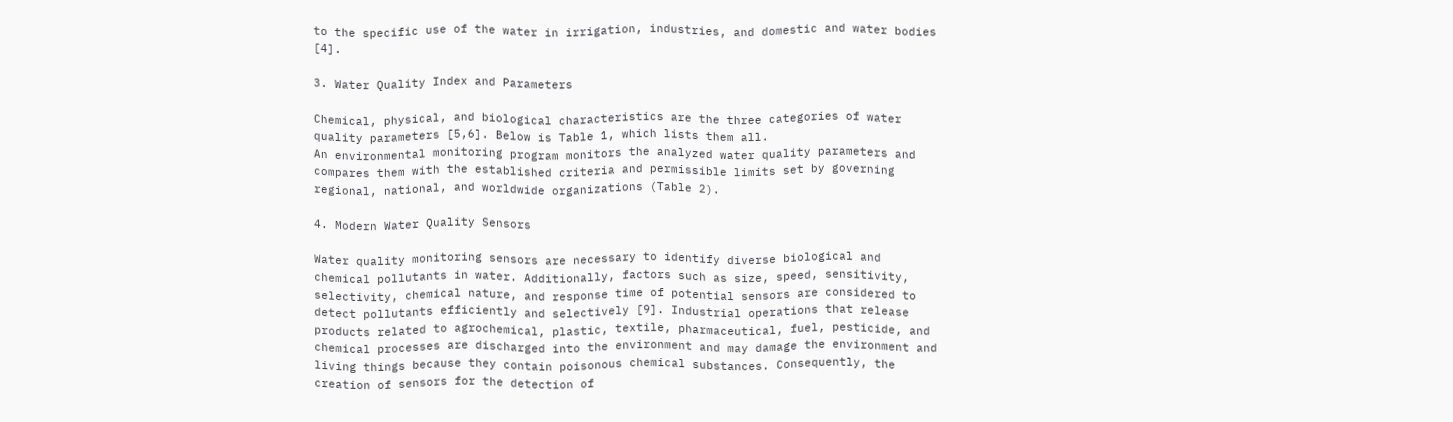to the specific use of the water in irrigation, industries, and domestic and water bodies [4].

3. Water Quality Index and Parameters

Chemical, physical, and biological characteristics are the three categories of water quality parameters [5,6]. Below is Table 1, which lists them all.
An environmental monitoring program monitors the analyzed water quality parameters and compares them with the established criteria and permissible limits set by governing regional, national, and worldwide organizations (Table 2).

4. Modern Water Quality Sensors

Water quality monitoring sensors are necessary to identify diverse biological and chemical pollutants in water. Additionally, factors such as size, speed, sensitivity, selectivity, chemical nature, and response time of potential sensors are considered to detect pollutants efficiently and selectively [9]. Industrial operations that release products related to agrochemical, plastic, textile, pharmaceutical, fuel, pesticide, and chemical processes are discharged into the environment and may damage the environment and living things because they contain poisonous chemical substances. Consequently, the creation of sensors for the detection of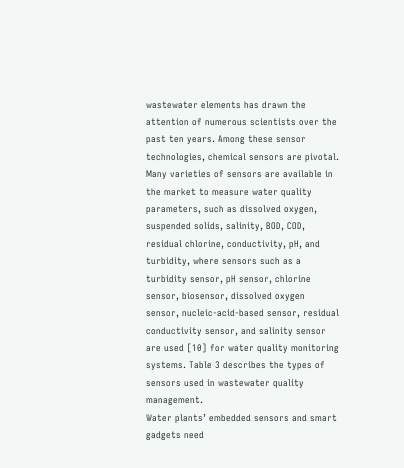wastewater elements has drawn the attention of numerous scientists over the past ten years. Among these sensor technologies, chemical sensors are pivotal.
Many varieties of sensors are available in the market to measure water quality parameters, such as dissolved oxygen, suspended solids, salinity, BOD, COD, residual chlorine, conductivity, pH, and turbidity, where sensors such as a turbidity sensor, pH sensor, chlorine sensor, biosensor, dissolved oxygen sensor, nucleic-acid-based sensor, residual conductivity sensor, and salinity sensor are used [10] for water quality monitoring systems. Table 3 describes the types of sensors used in wastewater quality management.
Water plants’ embedded sensors and smart gadgets need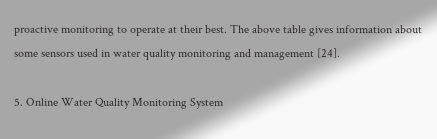proactive monitoring to operate at their best. The above table gives information about some sensors used in water quality monitoring and management [24].

5. Online Water Quality Monitoring System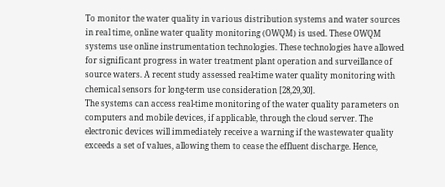To monitor the water quality in various distribution systems and water sources in real time, online water quality monitoring (OWQM) is used. These OWQM systems use online instrumentation technologies. These technologies have allowed for significant progress in water treatment plant operation and surveillance of source waters. A recent study assessed real-time water quality monitoring with chemical sensors for long-term use consideration [28,29,30].
The systems can access real-time monitoring of the water quality parameters on computers and mobile devices, if applicable, through the cloud server. The electronic devices will immediately receive a warning if the wastewater quality exceeds a set of values, allowing them to cease the effluent discharge. Hence,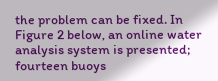the problem can be fixed. In Figure 2 below, an online water analysis system is presented; fourteen buoys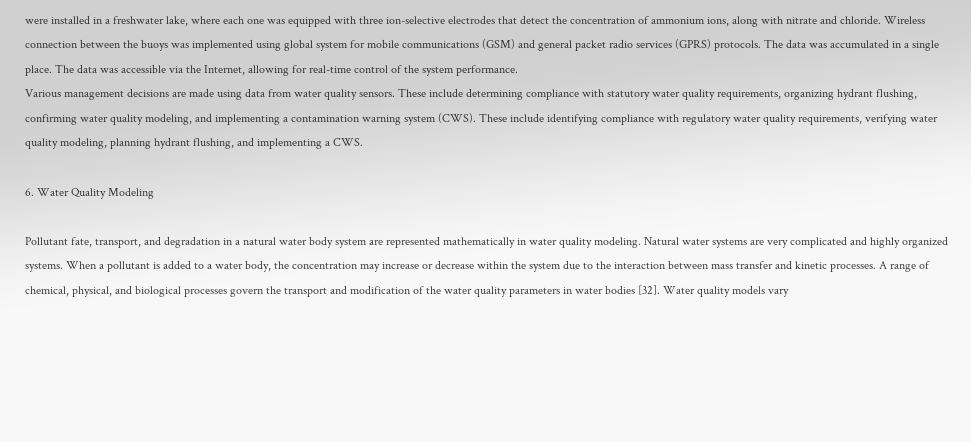were installed in a freshwater lake, where each one was equipped with three ion-selective electrodes that detect the concentration of ammonium ions, along with nitrate and chloride. Wireless connection between the buoys was implemented using global system for mobile communications (GSM) and general packet radio services (GPRS) protocols. The data was accumulated in a single place. The data was accessible via the Internet, allowing for real-time control of the system performance.
Various management decisions are made using data from water quality sensors. These include determining compliance with statutory water quality requirements, organizing hydrant flushing, confirming water quality modeling, and implementing a contamination warning system (CWS). These include identifying compliance with regulatory water quality requirements, verifying water quality modeling, planning hydrant flushing, and implementing a CWS.

6. Water Quality Modeling

Pollutant fate, transport, and degradation in a natural water body system are represented mathematically in water quality modeling. Natural water systems are very complicated and highly organized systems. When a pollutant is added to a water body, the concentration may increase or decrease within the system due to the interaction between mass transfer and kinetic processes. A range of chemical, physical, and biological processes govern the transport and modification of the water quality parameters in water bodies [32]. Water quality models vary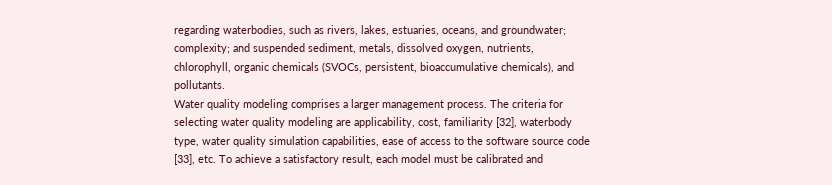regarding waterbodies, such as rivers, lakes, estuaries, oceans, and groundwater; complexity; and suspended sediment, metals, dissolved oxygen, nutrients, chlorophyll, organic chemicals (SVOCs, persistent, bioaccumulative chemicals), and pollutants.
Water quality modeling comprises a larger management process. The criteria for selecting water quality modeling are applicability, cost, familiarity [32], waterbody type, water quality simulation capabilities, ease of access to the software source code [33], etc. To achieve a satisfactory result, each model must be calibrated and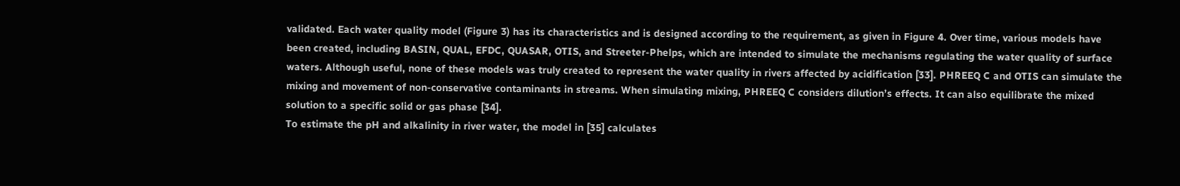validated. Each water quality model (Figure 3) has its characteristics and is designed according to the requirement, as given in Figure 4. Over time, various models have been created, including BASIN, QUAL, EFDC, QUASAR, OTIS, and Streeter-Phelps, which are intended to simulate the mechanisms regulating the water quality of surface waters. Although useful, none of these models was truly created to represent the water quality in rivers affected by acidification [33]. PHREEQ C and OTIS can simulate the mixing and movement of non-conservative contaminants in streams. When simulating mixing, PHREEQ C considers dilution’s effects. It can also equilibrate the mixed solution to a specific solid or gas phase [34].
To estimate the pH and alkalinity in river water, the model in [35] calculates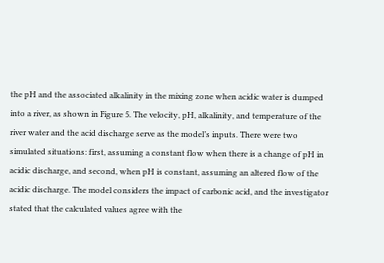the pH and the associated alkalinity in the mixing zone when acidic water is dumped into a river, as shown in Figure 5. The velocity, pH, alkalinity, and temperature of the river water and the acid discharge serve as the model’s inputs. There were two simulated situations: first, assuming a constant flow when there is a change of pH in acidic discharge, and second, when pH is constant, assuming an altered flow of the acidic discharge. The model considers the impact of carbonic acid, and the investigator stated that the calculated values agree with the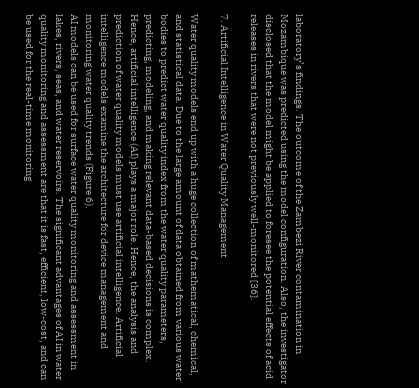laboratory’s findings. The outcome of the Zambezi River contamination in Mozambique was predicted using the model configuration. Also, the investigator disclosed that the model might be applied to foresee the potential effects of acid releases in rivers that were not previously well-monitored [36].

7. Artificial Intelligence in Water Quality Management

Water quality models end up with a huge collection of mathematical, chemical, and statistical data. Due to the large amount of data obtained from various water bodies to predict water quality index from the water quality parameters, predicting, modeling, and making relevant data-based decisions is complex. Hence, artificial intelligence (AI) plays a major role. Hence, the analysis and prediction of water quality models must use artificial intelligence. Artificial intelligence models examine the architecture for device management and monitoring water quality trends (Figure 6).
AI models can be used for surface water quality monitoring and assessment in lakes, rivers, seas, and water reservoirs. The significant advantages of AI in water quality monitoring and assessment are that it is fast, efficient, low-cost, and can be used for the real-time monitoring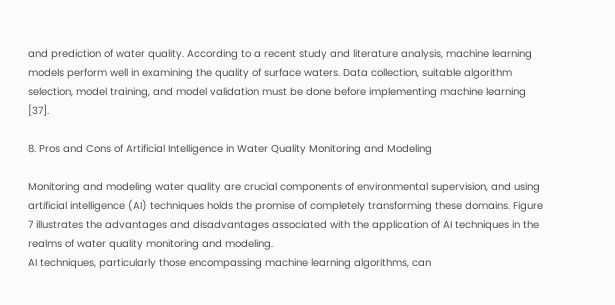and prediction of water quality. According to a recent study and literature analysis, machine learning models perform well in examining the quality of surface waters. Data collection, suitable algorithm selection, model training, and model validation must be done before implementing machine learning [37].

8. Pros and Cons of Artificial Intelligence in Water Quality Monitoring and Modeling

Monitoring and modeling water quality are crucial components of environmental supervision, and using artificial intelligence (AI) techniques holds the promise of completely transforming these domains. Figure 7 illustrates the advantages and disadvantages associated with the application of AI techniques in the realms of water quality monitoring and modeling.
AI techniques, particularly those encompassing machine learning algorithms, can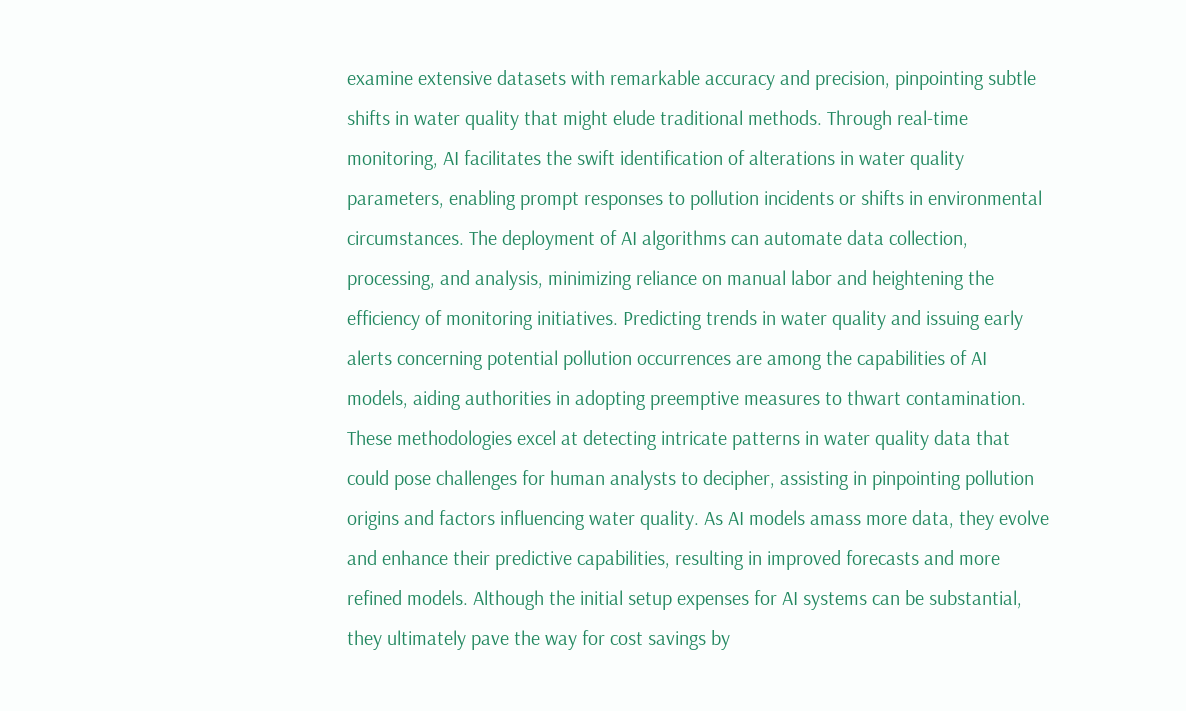examine extensive datasets with remarkable accuracy and precision, pinpointing subtle shifts in water quality that might elude traditional methods. Through real-time monitoring, AI facilitates the swift identification of alterations in water quality parameters, enabling prompt responses to pollution incidents or shifts in environmental circumstances. The deployment of AI algorithms can automate data collection, processing, and analysis, minimizing reliance on manual labor and heightening the efficiency of monitoring initiatives. Predicting trends in water quality and issuing early alerts concerning potential pollution occurrences are among the capabilities of AI models, aiding authorities in adopting preemptive measures to thwart contamination. These methodologies excel at detecting intricate patterns in water quality data that could pose challenges for human analysts to decipher, assisting in pinpointing pollution origins and factors influencing water quality. As AI models amass more data, they evolve and enhance their predictive capabilities, resulting in improved forecasts and more refined models. Although the initial setup expenses for AI systems can be substantial, they ultimately pave the way for cost savings by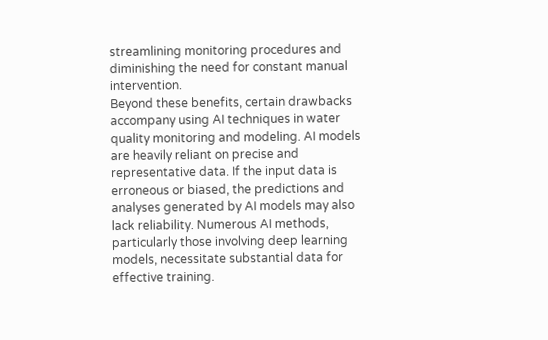streamlining monitoring procedures and diminishing the need for constant manual intervention.
Beyond these benefits, certain drawbacks accompany using AI techniques in water quality monitoring and modeling. AI models are heavily reliant on precise and representative data. If the input data is erroneous or biased, the predictions and analyses generated by AI models may also lack reliability. Numerous AI methods, particularly those involving deep learning models, necessitate substantial data for effective training.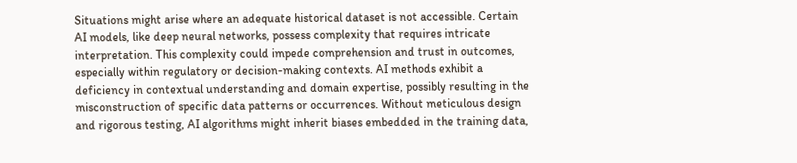Situations might arise where an adequate historical dataset is not accessible. Certain AI models, like deep neural networks, possess complexity that requires intricate interpretation. This complexity could impede comprehension and trust in outcomes, especially within regulatory or decision-making contexts. AI methods exhibit a deficiency in contextual understanding and domain expertise, possibly resulting in the misconstruction of specific data patterns or occurrences. Without meticulous design and rigorous testing, AI algorithms might inherit biases embedded in the training data,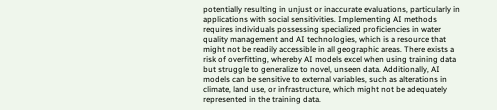potentially resulting in unjust or inaccurate evaluations, particularly in applications with social sensitivities. Implementing AI methods requires individuals possessing specialized proficiencies in water quality management and AI technologies, which is a resource that might not be readily accessible in all geographic areas. There exists a risk of overfitting, whereby AI models excel when using training data but struggle to generalize to novel, unseen data. Additionally, AI models can be sensitive to external variables, such as alterations in climate, land use, or infrastructure, which might not be adequately represented in the training data.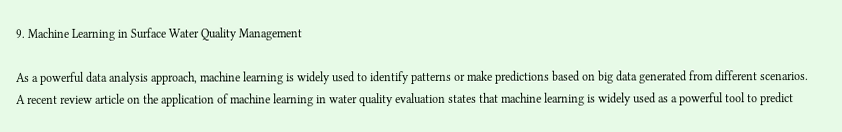9. Machine Learning in Surface Water Quality Management

As a powerful data analysis approach, machine learning is widely used to identify patterns or make predictions based on big data generated from different scenarios. A recent review article on the application of machine learning in water quality evaluation states that machine learning is widely used as a powerful tool to predict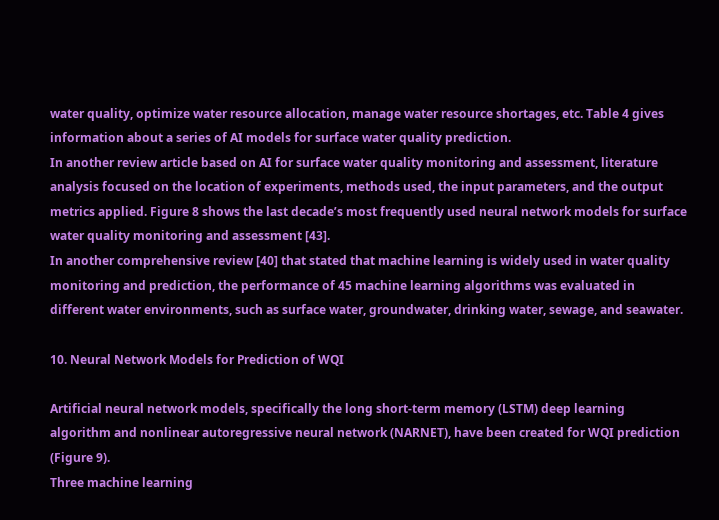water quality, optimize water resource allocation, manage water resource shortages, etc. Table 4 gives information about a series of AI models for surface water quality prediction.
In another review article based on AI for surface water quality monitoring and assessment, literature analysis focused on the location of experiments, methods used, the input parameters, and the output metrics applied. Figure 8 shows the last decade’s most frequently used neural network models for surface water quality monitoring and assessment [43].
In another comprehensive review [40] that stated that machine learning is widely used in water quality monitoring and prediction, the performance of 45 machine learning algorithms was evaluated in different water environments, such as surface water, groundwater, drinking water, sewage, and seawater.

10. Neural Network Models for Prediction of WQI

Artificial neural network models, specifically the long short-term memory (LSTM) deep learning algorithm and nonlinear autoregressive neural network (NARNET), have been created for WQI prediction (Figure 9).
Three machine learning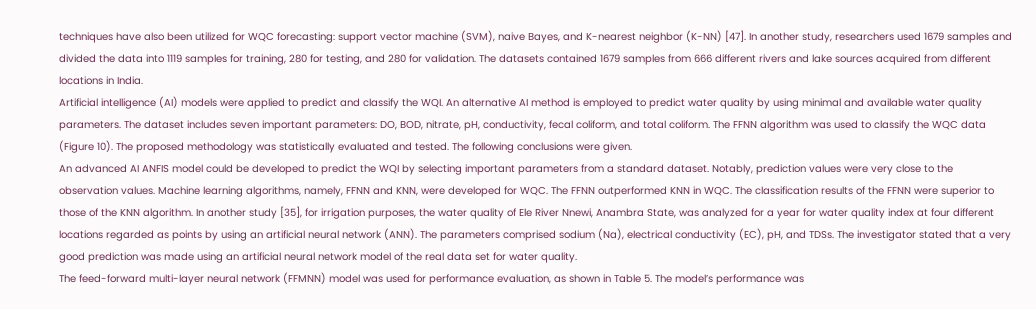techniques have also been utilized for WQC forecasting: support vector machine (SVM), naive Bayes, and K-nearest neighbor (K-NN) [47]. In another study, researchers used 1679 samples and divided the data into 1119 samples for training, 280 for testing, and 280 for validation. The datasets contained 1679 samples from 666 different rivers and lake sources acquired from different locations in India.
Artificial intelligence (AI) models were applied to predict and classify the WQI. An alternative AI method is employed to predict water quality by using minimal and available water quality parameters. The dataset includes seven important parameters: DO, BOD, nitrate, pH, conductivity, fecal coliform, and total coliform. The FFNN algorithm was used to classify the WQC data (Figure 10). The proposed methodology was statistically evaluated and tested. The following conclusions were given.
An advanced AI ANFIS model could be developed to predict the WQI by selecting important parameters from a standard dataset. Notably, prediction values were very close to the observation values. Machine learning algorithms, namely, FFNN and KNN, were developed for WQC. The FFNN outperformed KNN in WQC. The classification results of the FFNN were superior to those of the KNN algorithm. In another study [35], for irrigation purposes, the water quality of Ele River Nnewi, Anambra State, was analyzed for a year for water quality index at four different locations regarded as points by using an artificial neural network (ANN). The parameters comprised sodium (Na), electrical conductivity (EC), pH, and TDSs. The investigator stated that a very good prediction was made using an artificial neural network model of the real data set for water quality.
The feed-forward multi-layer neural network (FFMNN) model was used for performance evaluation, as shown in Table 5. The model’s performance was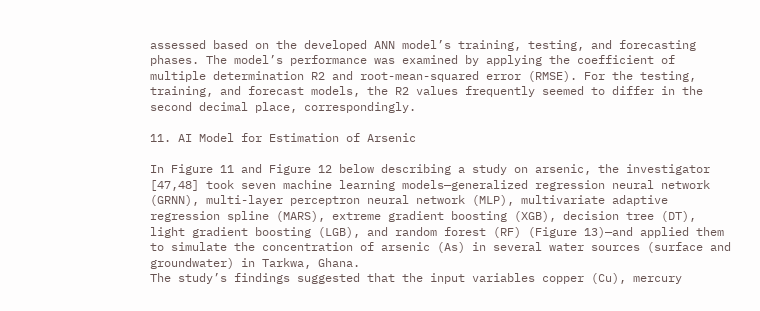assessed based on the developed ANN model’s training, testing, and forecasting phases. The model’s performance was examined by applying the coefficient of multiple determination R2 and root-mean-squared error (RMSE). For the testing, training, and forecast models, the R2 values frequently seemed to differ in the second decimal place, correspondingly.

11. AI Model for Estimation of Arsenic

In Figure 11 and Figure 12 below describing a study on arsenic, the investigator [47,48] took seven machine learning models—generalized regression neural network (GRNN), multi-layer perceptron neural network (MLP), multivariate adaptive regression spline (MARS), extreme gradient boosting (XGB), decision tree (DT), light gradient boosting (LGB), and random forest (RF) (Figure 13)—and applied them to simulate the concentration of arsenic (As) in several water sources (surface and groundwater) in Tarkwa, Ghana.
The study’s findings suggested that the input variables copper (Cu), mercury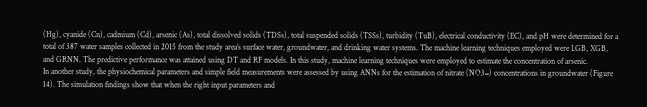(Hg), cyanide (Cn), cadmium (Cd), arsenic (As), total dissolved solids (TDSs), total suspended solids (TSSs), turbidity (TuB), electrical conductivity (EC), and pH were determined for a total of 387 water samples collected in 2015 from the study area’s surface water, groundwater, and drinking water systems. The machine learning techniques employed were LGB, XGB, and GRNN. The predictive performance was attained using DT and RF models. In this study, machine learning techniques were employed to estimate the concentration of arsenic.
In another study, the physiochemical parameters and simple field measurements were assessed by using ANNs for the estimation of nitrate (NO3−) concentrations in groundwater (Figure 14). The simulation findings show that when the right input parameters and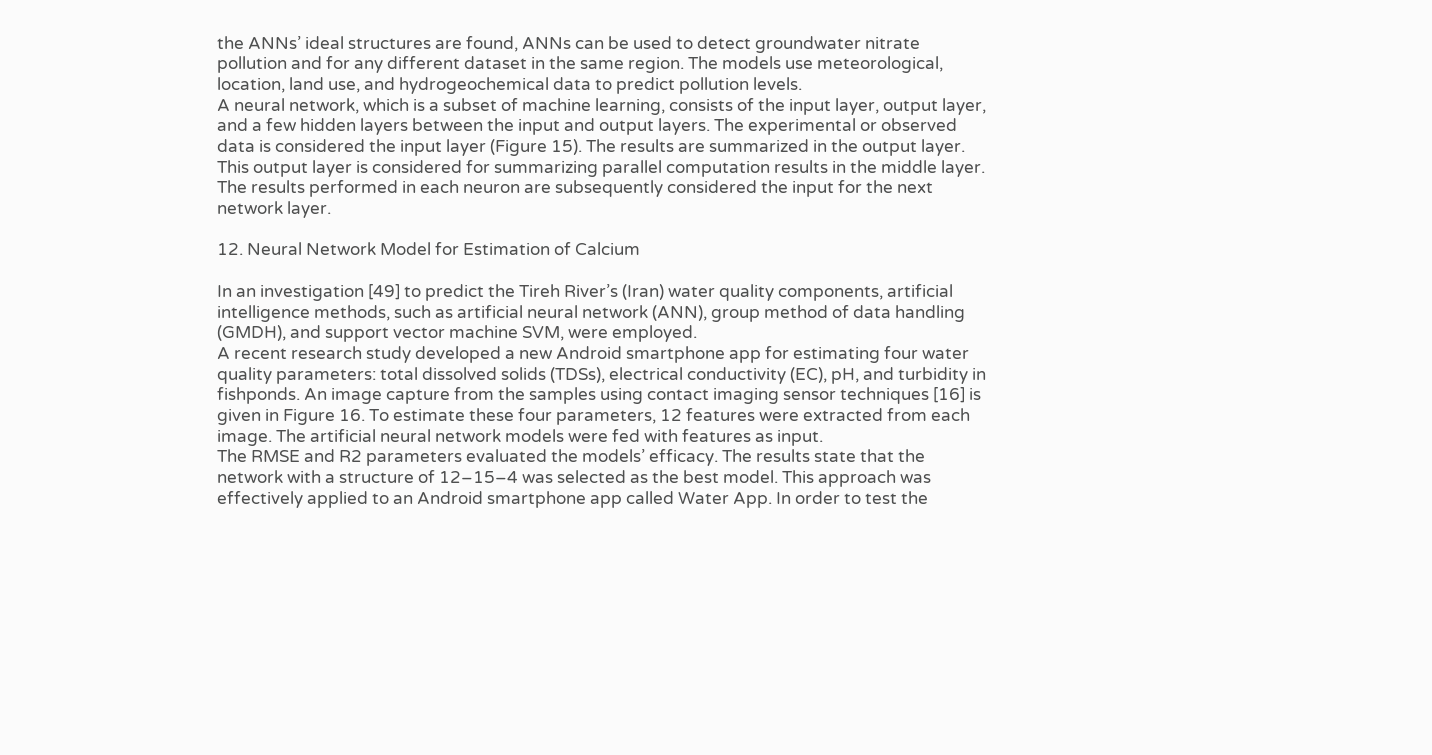the ANNs’ ideal structures are found, ANNs can be used to detect groundwater nitrate pollution and for any different dataset in the same region. The models use meteorological, location, land use, and hydrogeochemical data to predict pollution levels.
A neural network, which is a subset of machine learning, consists of the input layer, output layer, and a few hidden layers between the input and output layers. The experimental or observed data is considered the input layer (Figure 15). The results are summarized in the output layer. This output layer is considered for summarizing parallel computation results in the middle layer. The results performed in each neuron are subsequently considered the input for the next network layer.

12. Neural Network Model for Estimation of Calcium

In an investigation [49] to predict the Tireh River’s (Iran) water quality components, artificial intelligence methods, such as artificial neural network (ANN), group method of data handling (GMDH), and support vector machine SVM, were employed.
A recent research study developed a new Android smartphone app for estimating four water quality parameters: total dissolved solids (TDSs), electrical conductivity (EC), pH, and turbidity in fishponds. An image capture from the samples using contact imaging sensor techniques [16] is given in Figure 16. To estimate these four parameters, 12 features were extracted from each image. The artificial neural network models were fed with features as input.
The RMSE and R2 parameters evaluated the models’ efficacy. The results state that the network with a structure of 12–15–4 was selected as the best model. This approach was effectively applied to an Android smartphone app called Water App. In order to test the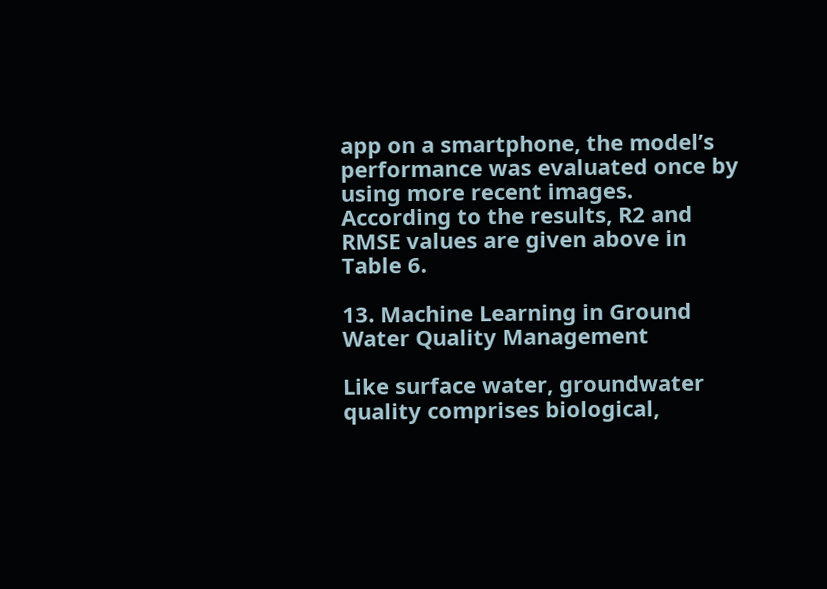app on a smartphone, the model’s performance was evaluated once by using more recent images. According to the results, R2 and RMSE values are given above in Table 6.

13. Machine Learning in Ground Water Quality Management

Like surface water, groundwater quality comprises biological,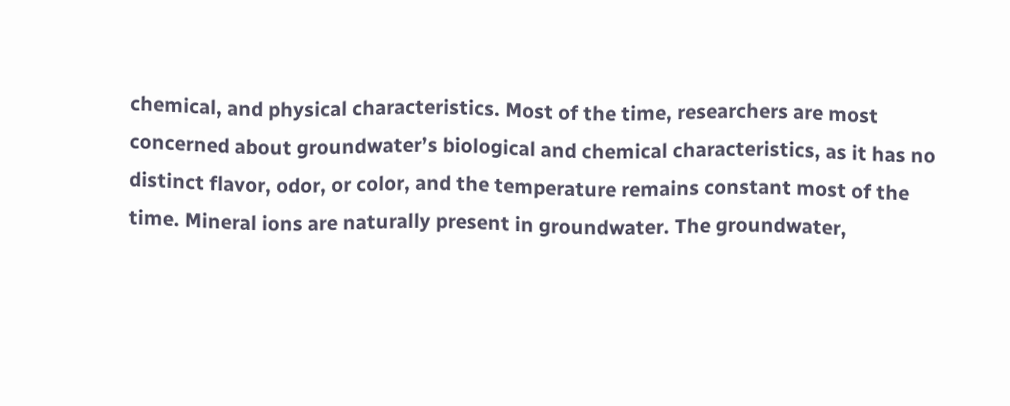chemical, and physical characteristics. Most of the time, researchers are most concerned about groundwater’s biological and chemical characteristics, as it has no distinct flavor, odor, or color, and the temperature remains constant most of the time. Mineral ions are naturally present in groundwater. The groundwater,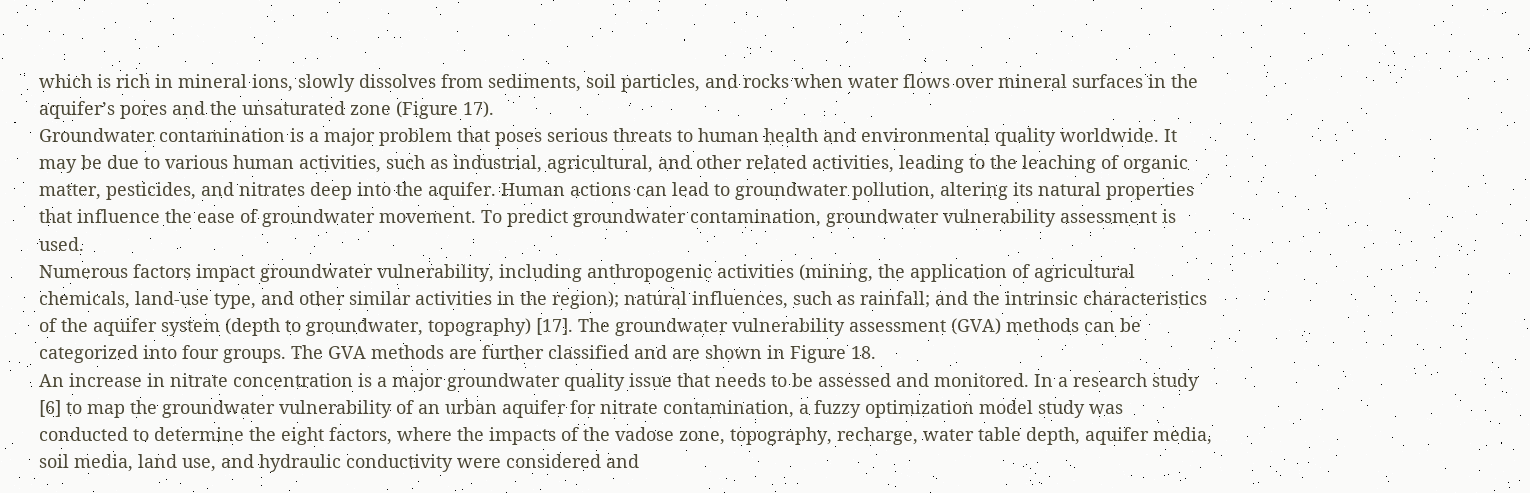which is rich in mineral ions, slowly dissolves from sediments, soil particles, and rocks when water flows over mineral surfaces in the aquifer’s pores and the unsaturated zone (Figure 17).
Groundwater contamination is a major problem that poses serious threats to human health and environmental quality worldwide. It may be due to various human activities, such as industrial, agricultural, and other related activities, leading to the leaching of organic matter, pesticides, and nitrates deep into the aquifer. Human actions can lead to groundwater pollution, altering its natural properties that influence the ease of groundwater movement. To predict groundwater contamination, groundwater vulnerability assessment is used.
Numerous factors impact groundwater vulnerability, including anthropogenic activities (mining, the application of agricultural chemicals, land-use type, and other similar activities in the region); natural influences, such as rainfall; and the intrinsic characteristics of the aquifer system (depth to groundwater, topography) [17]. The groundwater vulnerability assessment (GVA) methods can be categorized into four groups. The GVA methods are further classified and are shown in Figure 18.
An increase in nitrate concentration is a major groundwater quality issue that needs to be assessed and monitored. In a research study [6] to map the groundwater vulnerability of an urban aquifer for nitrate contamination, a fuzzy optimization model study was conducted to determine the eight factors, where the impacts of the vadose zone, topography, recharge, water table depth, aquifer media, soil media, land use, and hydraulic conductivity were considered and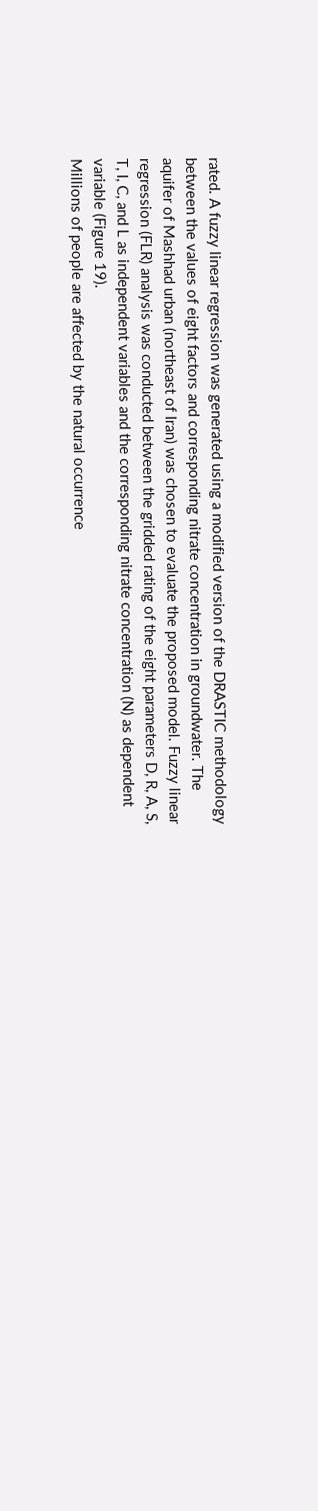rated. A fuzzy linear regression was generated using a modified version of the DRASTIC methodology between the values of eight factors and corresponding nitrate concentration in groundwater. The aquifer of Mashhad urban (northeast of Iran) was chosen to evaluate the proposed model. Fuzzy linear regression (FLR) analysis was conducted between the gridded rating of the eight parameters D, R, A, S, T, I, C, and L as independent variables and the corresponding nitrate concentration (N) as dependent variable (Figure 19).
Millions of people are affected by the natural occurrence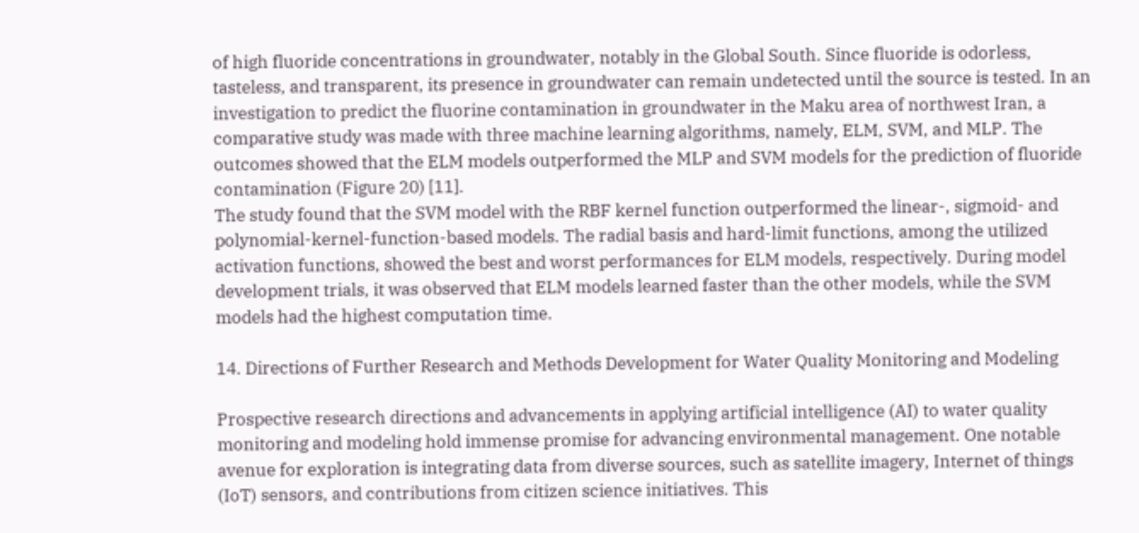of high fluoride concentrations in groundwater, notably in the Global South. Since fluoride is odorless, tasteless, and transparent, its presence in groundwater can remain undetected until the source is tested. In an investigation to predict the fluorine contamination in groundwater in the Maku area of northwest Iran, a comparative study was made with three machine learning algorithms, namely, ELM, SVM, and MLP. The outcomes showed that the ELM models outperformed the MLP and SVM models for the prediction of fluoride contamination (Figure 20) [11].
The study found that the SVM model with the RBF kernel function outperformed the linear-, sigmoid- and polynomial-kernel-function-based models. The radial basis and hard-limit functions, among the utilized activation functions, showed the best and worst performances for ELM models, respectively. During model development trials, it was observed that ELM models learned faster than the other models, while the SVM models had the highest computation time.

14. Directions of Further Research and Methods Development for Water Quality Monitoring and Modeling

Prospective research directions and advancements in applying artificial intelligence (AI) to water quality monitoring and modeling hold immense promise for advancing environmental management. One notable avenue for exploration is integrating data from diverse sources, such as satellite imagery, Internet of things (IoT) sensors, and contributions from citizen science initiatives. This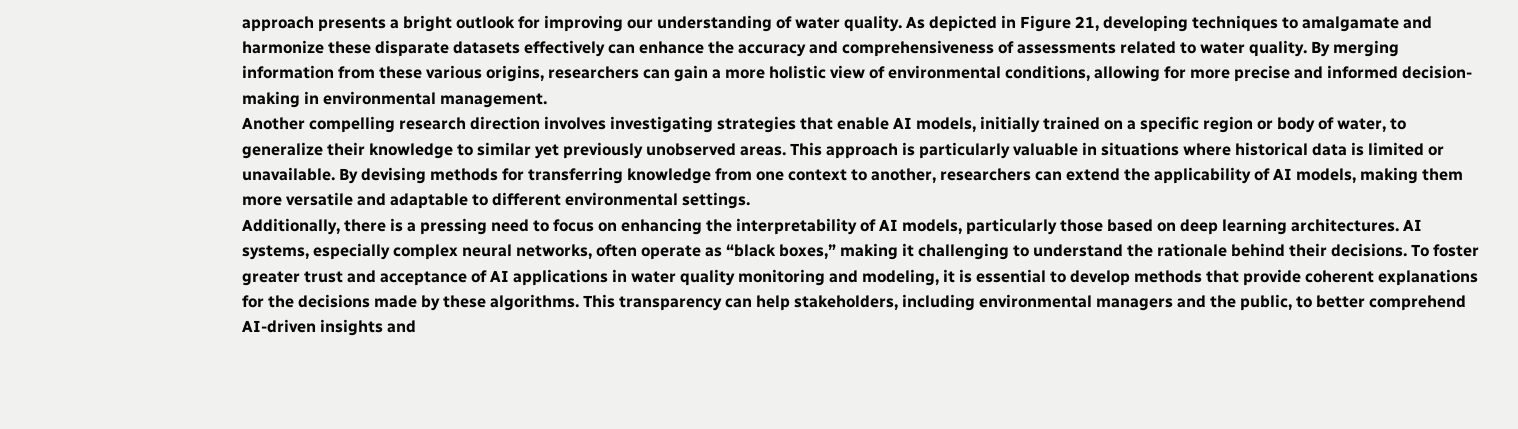approach presents a bright outlook for improving our understanding of water quality. As depicted in Figure 21, developing techniques to amalgamate and harmonize these disparate datasets effectively can enhance the accuracy and comprehensiveness of assessments related to water quality. By merging information from these various origins, researchers can gain a more holistic view of environmental conditions, allowing for more precise and informed decision-making in environmental management.
Another compelling research direction involves investigating strategies that enable AI models, initially trained on a specific region or body of water, to generalize their knowledge to similar yet previously unobserved areas. This approach is particularly valuable in situations where historical data is limited or unavailable. By devising methods for transferring knowledge from one context to another, researchers can extend the applicability of AI models, making them more versatile and adaptable to different environmental settings.
Additionally, there is a pressing need to focus on enhancing the interpretability of AI models, particularly those based on deep learning architectures. AI systems, especially complex neural networks, often operate as “black boxes,” making it challenging to understand the rationale behind their decisions. To foster greater trust and acceptance of AI applications in water quality monitoring and modeling, it is essential to develop methods that provide coherent explanations for the decisions made by these algorithms. This transparency can help stakeholders, including environmental managers and the public, to better comprehend AI-driven insights and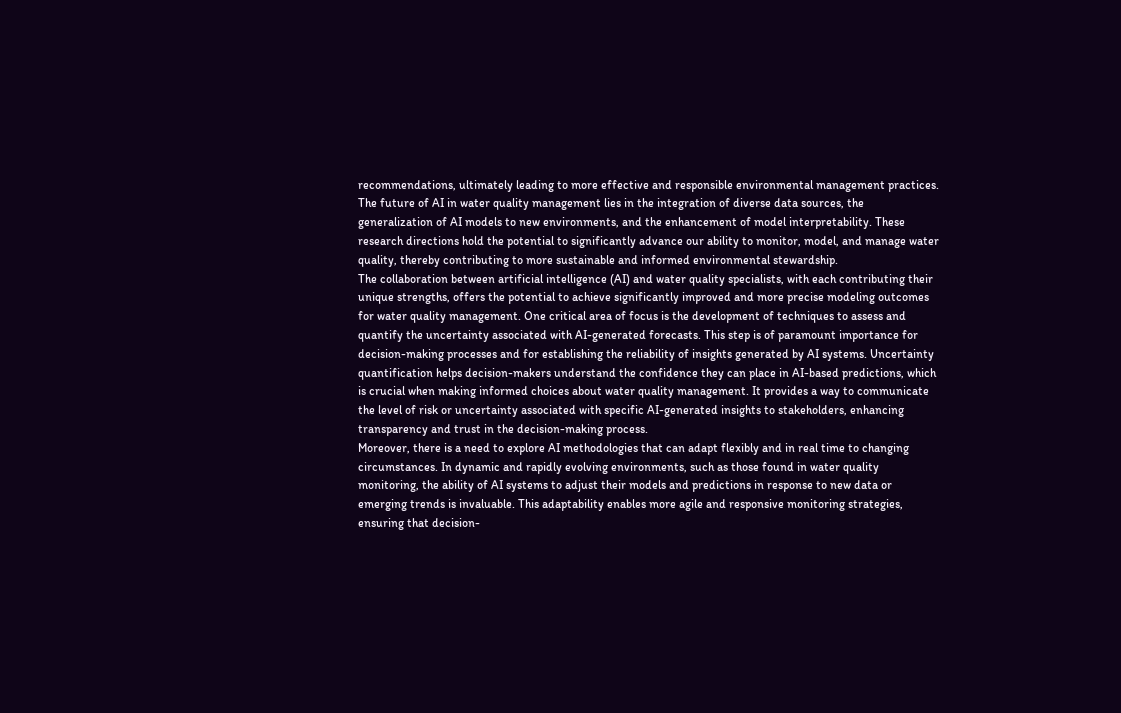recommendations, ultimately leading to more effective and responsible environmental management practices. The future of AI in water quality management lies in the integration of diverse data sources, the generalization of AI models to new environments, and the enhancement of model interpretability. These research directions hold the potential to significantly advance our ability to monitor, model, and manage water quality, thereby contributing to more sustainable and informed environmental stewardship.
The collaboration between artificial intelligence (AI) and water quality specialists, with each contributing their unique strengths, offers the potential to achieve significantly improved and more precise modeling outcomes for water quality management. One critical area of focus is the development of techniques to assess and quantify the uncertainty associated with AI-generated forecasts. This step is of paramount importance for decision-making processes and for establishing the reliability of insights generated by AI systems. Uncertainty quantification helps decision-makers understand the confidence they can place in AI-based predictions, which is crucial when making informed choices about water quality management. It provides a way to communicate the level of risk or uncertainty associated with specific AI-generated insights to stakeholders, enhancing transparency and trust in the decision-making process.
Moreover, there is a need to explore AI methodologies that can adapt flexibly and in real time to changing circumstances. In dynamic and rapidly evolving environments, such as those found in water quality monitoring, the ability of AI systems to adjust their models and predictions in response to new data or emerging trends is invaluable. This adaptability enables more agile and responsive monitoring strategies, ensuring that decision-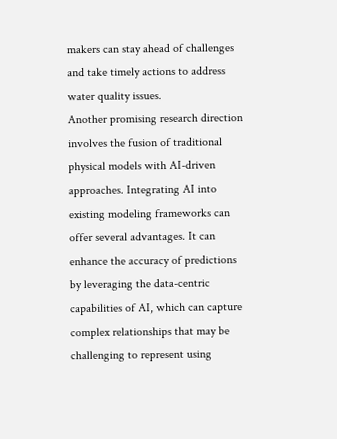makers can stay ahead of challenges and take timely actions to address water quality issues.
Another promising research direction involves the fusion of traditional physical models with AI-driven approaches. Integrating AI into existing modeling frameworks can offer several advantages. It can enhance the accuracy of predictions by leveraging the data-centric capabilities of AI, which can capture complex relationships that may be challenging to represent using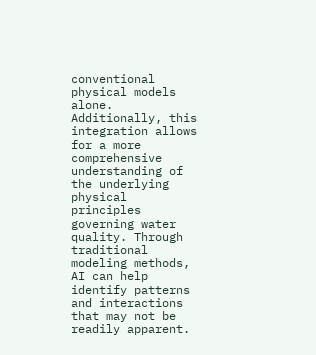conventional physical models alone. Additionally, this integration allows for a more comprehensive understanding of the underlying physical principles governing water quality. Through traditional modeling methods, AI can help identify patterns and interactions that may not be readily apparent.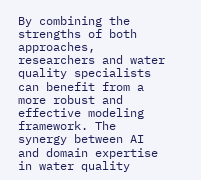By combining the strengths of both approaches, researchers and water quality specialists can benefit from a more robust and effective modeling framework. The synergy between AI and domain expertise in water quality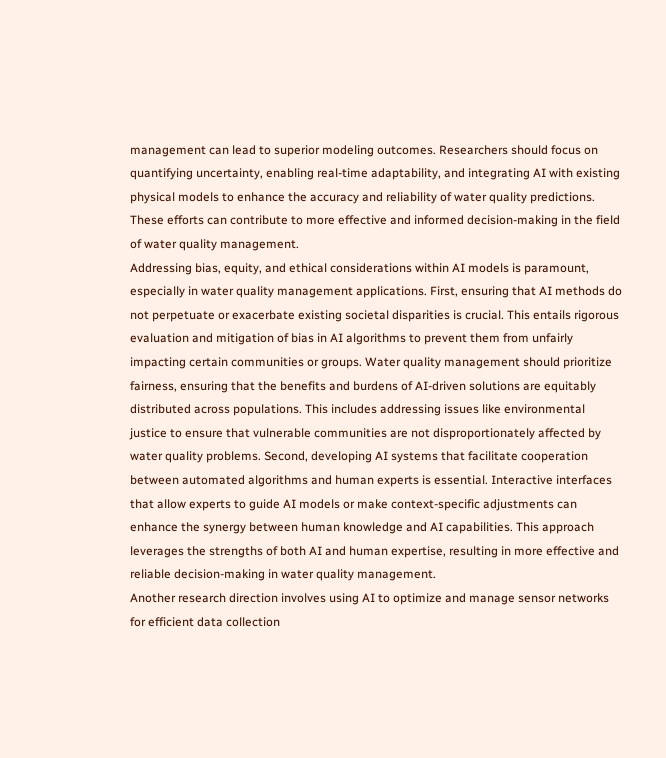management can lead to superior modeling outcomes. Researchers should focus on quantifying uncertainty, enabling real-time adaptability, and integrating AI with existing physical models to enhance the accuracy and reliability of water quality predictions. These efforts can contribute to more effective and informed decision-making in the field of water quality management.
Addressing bias, equity, and ethical considerations within AI models is paramount, especially in water quality management applications. First, ensuring that AI methods do not perpetuate or exacerbate existing societal disparities is crucial. This entails rigorous evaluation and mitigation of bias in AI algorithms to prevent them from unfairly impacting certain communities or groups. Water quality management should prioritize fairness, ensuring that the benefits and burdens of AI-driven solutions are equitably distributed across populations. This includes addressing issues like environmental justice to ensure that vulnerable communities are not disproportionately affected by water quality problems. Second, developing AI systems that facilitate cooperation between automated algorithms and human experts is essential. Interactive interfaces that allow experts to guide AI models or make context-specific adjustments can enhance the synergy between human knowledge and AI capabilities. This approach leverages the strengths of both AI and human expertise, resulting in more effective and reliable decision-making in water quality management.
Another research direction involves using AI to optimize and manage sensor networks for efficient data collection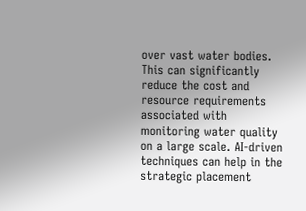over vast water bodies. This can significantly reduce the cost and resource requirements associated with monitoring water quality on a large scale. AI-driven techniques can help in the strategic placement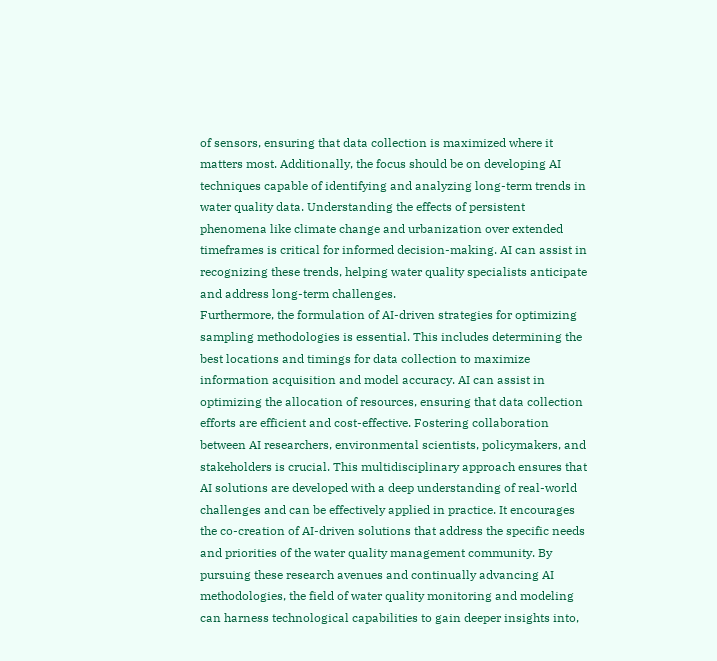of sensors, ensuring that data collection is maximized where it matters most. Additionally, the focus should be on developing AI techniques capable of identifying and analyzing long-term trends in water quality data. Understanding the effects of persistent phenomena like climate change and urbanization over extended timeframes is critical for informed decision-making. AI can assist in recognizing these trends, helping water quality specialists anticipate and address long-term challenges.
Furthermore, the formulation of AI-driven strategies for optimizing sampling methodologies is essential. This includes determining the best locations and timings for data collection to maximize information acquisition and model accuracy. AI can assist in optimizing the allocation of resources, ensuring that data collection efforts are efficient and cost-effective. Fostering collaboration between AI researchers, environmental scientists, policymakers, and stakeholders is crucial. This multidisciplinary approach ensures that AI solutions are developed with a deep understanding of real-world challenges and can be effectively applied in practice. It encourages the co-creation of AI-driven solutions that address the specific needs and priorities of the water quality management community. By pursuing these research avenues and continually advancing AI methodologies, the field of water quality monitoring and modeling can harness technological capabilities to gain deeper insights into,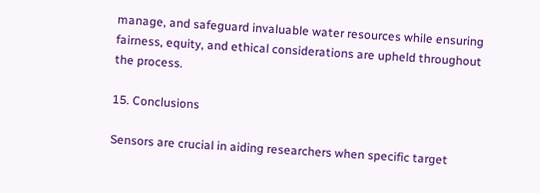manage, and safeguard invaluable water resources while ensuring fairness, equity, and ethical considerations are upheld throughout the process.

15. Conclusions

Sensors are crucial in aiding researchers when specific target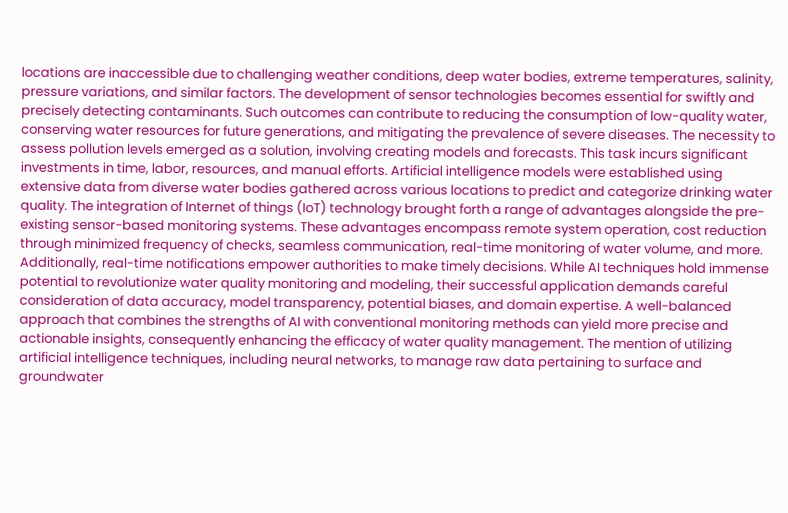locations are inaccessible due to challenging weather conditions, deep water bodies, extreme temperatures, salinity, pressure variations, and similar factors. The development of sensor technologies becomes essential for swiftly and precisely detecting contaminants. Such outcomes can contribute to reducing the consumption of low-quality water, conserving water resources for future generations, and mitigating the prevalence of severe diseases. The necessity to assess pollution levels emerged as a solution, involving creating models and forecasts. This task incurs significant investments in time, labor, resources, and manual efforts. Artificial intelligence models were established using extensive data from diverse water bodies gathered across various locations to predict and categorize drinking water quality. The integration of Internet of things (IoT) technology brought forth a range of advantages alongside the pre-existing sensor-based monitoring systems. These advantages encompass remote system operation, cost reduction through minimized frequency of checks, seamless communication, real-time monitoring of water volume, and more.
Additionally, real-time notifications empower authorities to make timely decisions. While AI techniques hold immense potential to revolutionize water quality monitoring and modeling, their successful application demands careful consideration of data accuracy, model transparency, potential biases, and domain expertise. A well-balanced approach that combines the strengths of AI with conventional monitoring methods can yield more precise and actionable insights, consequently enhancing the efficacy of water quality management. The mention of utilizing artificial intelligence techniques, including neural networks, to manage raw data pertaining to surface and groundwater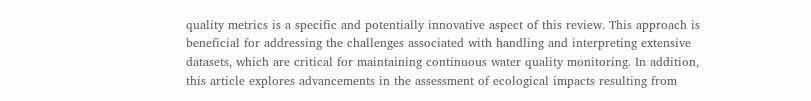quality metrics is a specific and potentially innovative aspect of this review. This approach is beneficial for addressing the challenges associated with handling and interpreting extensive datasets, which are critical for maintaining continuous water quality monitoring. In addition, this article explores advancements in the assessment of ecological impacts resulting from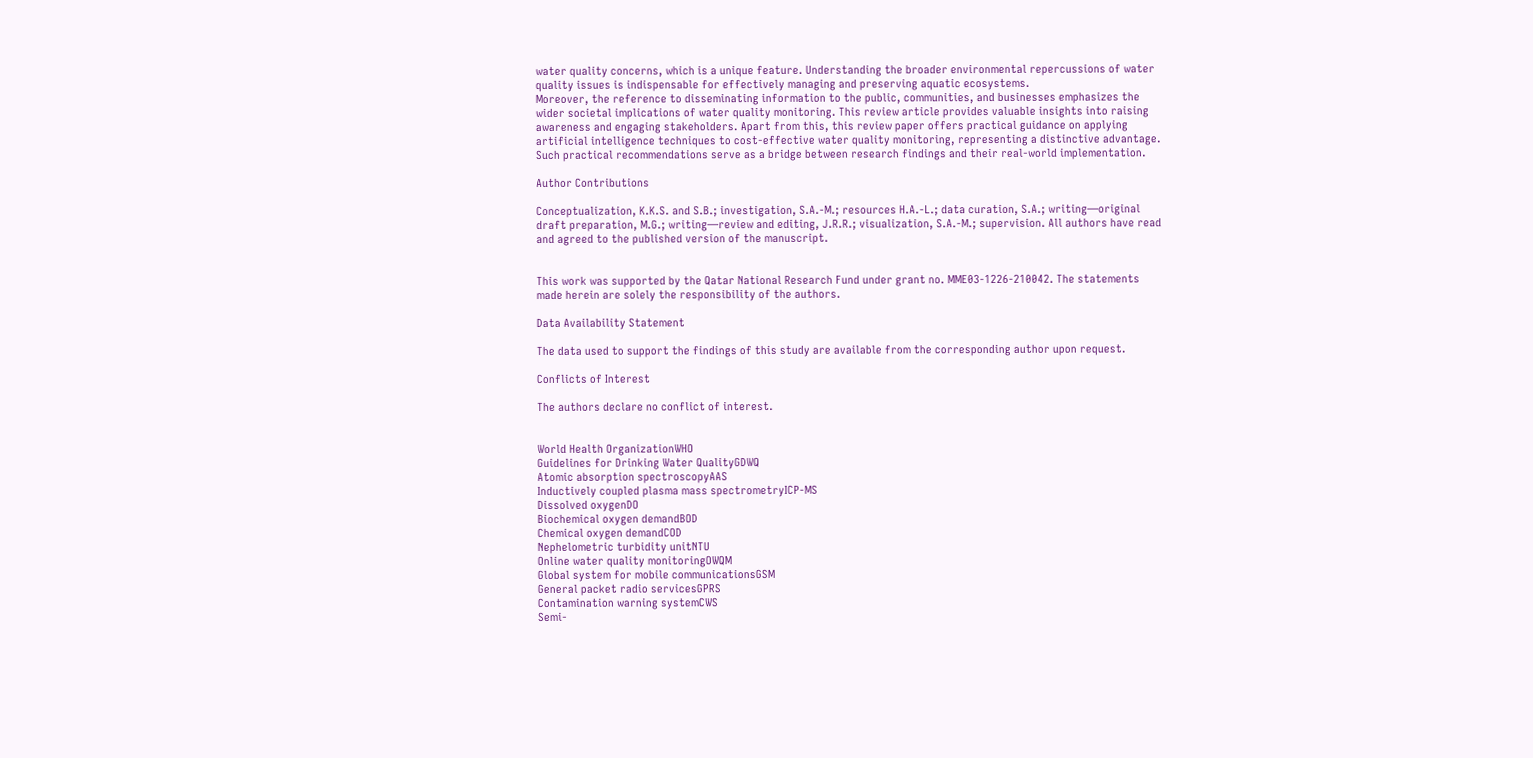water quality concerns, which is a unique feature. Understanding the broader environmental repercussions of water quality issues is indispensable for effectively managing and preserving aquatic ecosystems.
Moreover, the reference to disseminating information to the public, communities, and businesses emphasizes the wider societal implications of water quality monitoring. This review article provides valuable insights into raising awareness and engaging stakeholders. Apart from this, this review paper offers practical guidance on applying artificial intelligence techniques to cost-effective water quality monitoring, representing a distinctive advantage. Such practical recommendations serve as a bridge between research findings and their real-world implementation.

Author Contributions

Conceptualization, K.K.S. and S.B.; investigation, S.A.-M.; resources H.A.-L.; data curation, S.A.; writing—original draft preparation, M.G.; writing—review and editing, J.R.R.; visualization, S.A.-M.; supervision. All authors have read and agreed to the published version of the manuscript.


This work was supported by the Qatar National Research Fund under grant no. MME03-1226-210042. The statements made herein are solely the responsibility of the authors.

Data Availability Statement

The data used to support the findings of this study are available from the corresponding author upon request.

Conflicts of Interest

The authors declare no conflict of interest.


World Health OrganizationWHO
Guidelines for Drinking Water QualityGDWQ
Atomic absorption spectroscopyAAS
Inductively coupled plasma mass spectrometryICP-MS
Dissolved oxygenDO
Biochemical oxygen demandBOD
Chemical oxygen demandCOD
Nephelometric turbidity unitNTU
Online water quality monitoringOWQM
Global system for mobile communicationsGSM
General packet radio servicesGPRS
Contamination warning systemCWS
Semi-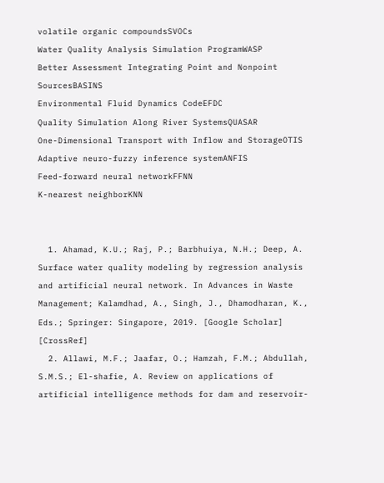volatile organic compoundsSVOCs
Water Quality Analysis Simulation ProgramWASP
Better Assessment Integrating Point and Nonpoint SourcesBASINS
Environmental Fluid Dynamics CodeEFDC
Quality Simulation Along River SystemsQUASAR
One-Dimensional Transport with Inflow and StorageOTIS
Adaptive neuro-fuzzy inference systemANFIS
Feed-forward neural networkFFNN
K-nearest neighborKNN


  1. Ahamad, K.U.; Raj, P.; Barbhuiya, N.H.; Deep, A. Surface water quality modeling by regression analysis and artificial neural network. In Advances in Waste Management; Kalamdhad, A., Singh, J., Dhamodharan, K., Eds.; Springer: Singapore, 2019. [Google Scholar] [CrossRef]
  2. Allawi, M.F.; Jaafar, O.; Hamzah, F.M.; Abdullah, S.M.S.; El-shafie, A. Review on applications of artificial intelligence methods for dam and reservoir-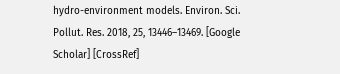hydro-environment models. Environ. Sci. Pollut. Res. 2018, 25, 13446–13469. [Google Scholar] [CrossRef]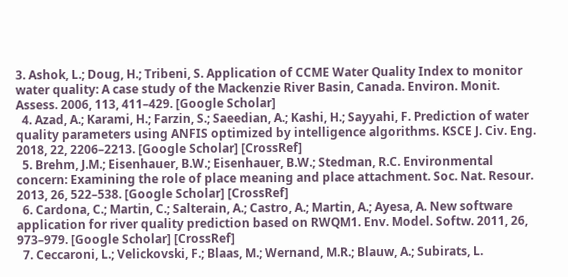3. Ashok, L.; Doug, H.; Tribeni, S. Application of CCME Water Quality Index to monitor water quality: A case study of the Mackenzie River Basin, Canada. Environ. Monit. Assess. 2006, 113, 411–429. [Google Scholar]
  4. Azad, A.; Karami, H.; Farzin, S.; Saeedian, A.; Kashi, H.; Sayyahi, F. Prediction of water quality parameters using ANFIS optimized by intelligence algorithms. KSCE J. Civ. Eng. 2018, 22, 2206–2213. [Google Scholar] [CrossRef]
  5. Brehm, J.M.; Eisenhauer, B.W.; Eisenhauer, B.W.; Stedman, R.C. Environmental concern: Examining the role of place meaning and place attachment. Soc. Nat. Resour. 2013, 26, 522–538. [Google Scholar] [CrossRef]
  6. Cardona, C.; Martin, C.; Salterain, A.; Castro, A.; Martin, A.; Ayesa, A. New software application for river quality prediction based on RWQM1. Env. Model. Softw. 2011, 26, 973–979. [Google Scholar] [CrossRef]
  7. Ceccaroni, L.; Velickovski, F.; Blaas, M.; Wernand, M.R.; Blauw, A.; Subirats, L.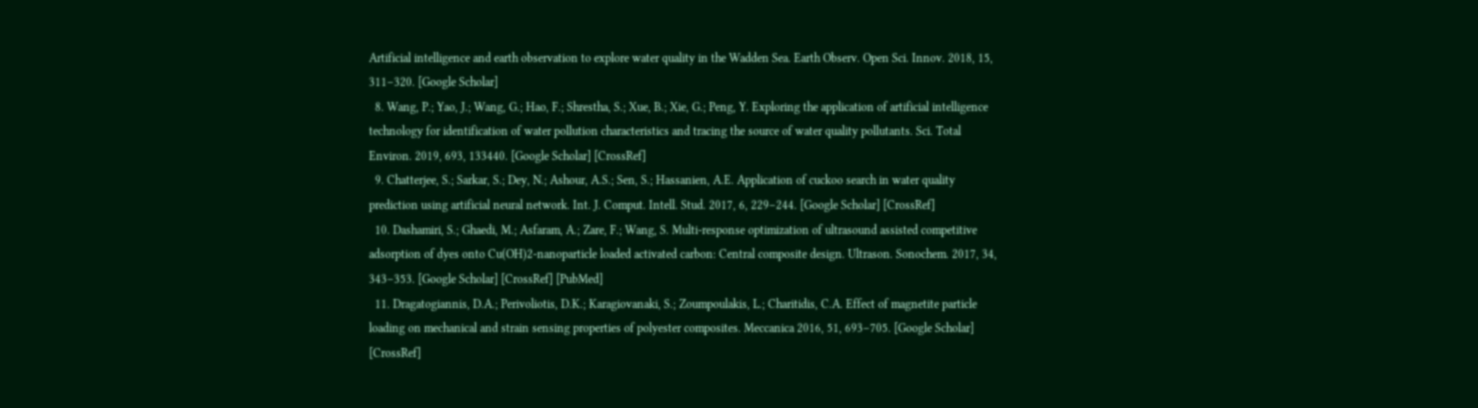Artificial intelligence and earth observation to explore water quality in the Wadden Sea. Earth Observ. Open Sci. Innov. 2018, 15, 311–320. [Google Scholar]
  8. Wang, P.; Yao, J.; Wang, G.; Hao, F.; Shrestha, S.; Xue, B.; Xie, G.; Peng, Y. Exploring the application of artificial intelligence technology for identification of water pollution characteristics and tracing the source of water quality pollutants. Sci. Total Environ. 2019, 693, 133440. [Google Scholar] [CrossRef]
  9. Chatterjee, S.; Sarkar, S.; Dey, N.; Ashour, A.S.; Sen, S.; Hassanien, A.E. Application of cuckoo search in water quality prediction using artificial neural network. Int. J. Comput. Intell. Stud. 2017, 6, 229–244. [Google Scholar] [CrossRef]
  10. Dashamiri, S.; Ghaedi, M.; Asfaram, A.; Zare, F.; Wang, S. Multi-response optimization of ultrasound assisted competitive adsorption of dyes onto Cu(OH)2-nanoparticle loaded activated carbon: Central composite design. Ultrason. Sonochem. 2017, 34, 343–353. [Google Scholar] [CrossRef] [PubMed]
  11. Dragatogiannis, D.A.; Perivoliotis, D.K.; Karagiovanaki, S.; Zoumpoulakis, L.; Charitidis, C.A. Effect of magnetite particle loading on mechanical and strain sensing properties of polyester composites. Meccanica 2016, 51, 693–705. [Google Scholar] [CrossRef]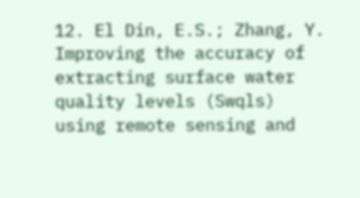12. El Din, E.S.; Zhang, Y. Improving the accuracy of extracting surface water quality levels (Swqls) using remote sensing and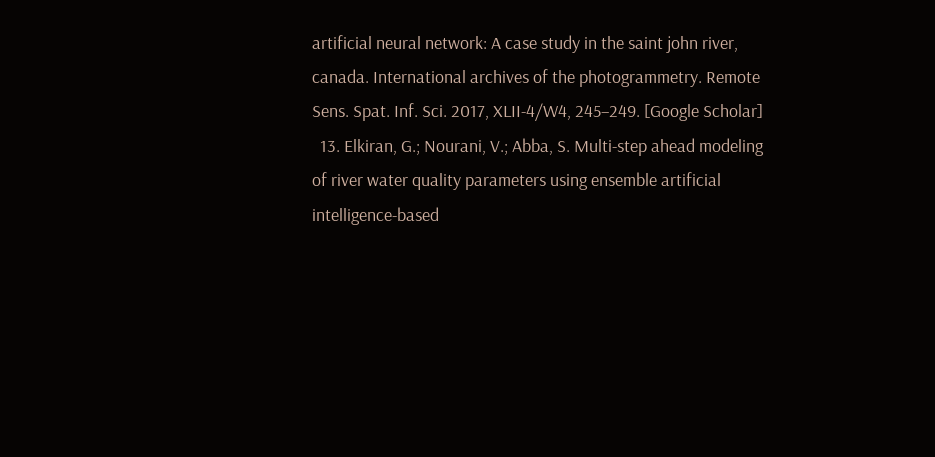artificial neural network: A case study in the saint john river, canada. International archives of the photogrammetry. Remote Sens. Spat. Inf. Sci. 2017, XLII-4/W4, 245–249. [Google Scholar]
  13. Elkiran, G.; Nourani, V.; Abba, S. Multi-step ahead modeling of river water quality parameters using ensemble artificial intelligence-based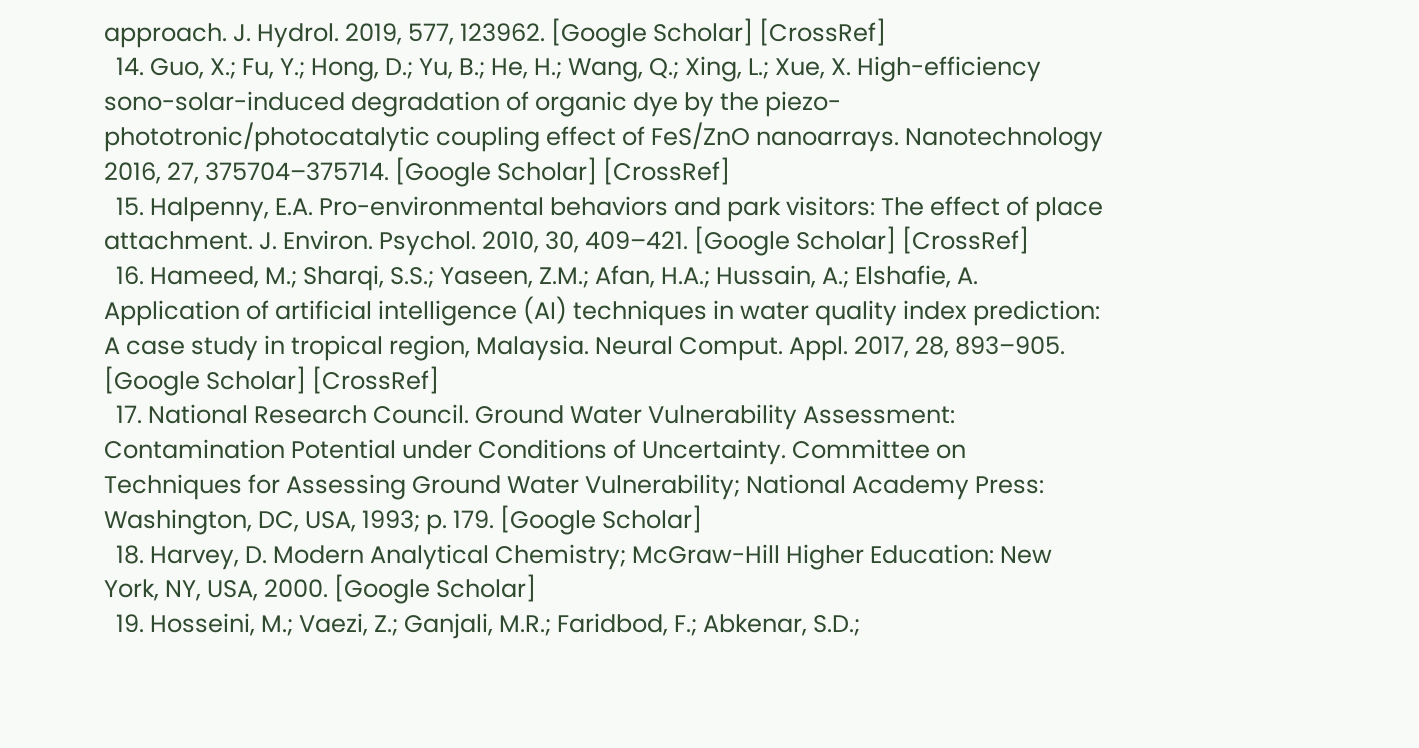approach. J. Hydrol. 2019, 577, 123962. [Google Scholar] [CrossRef]
  14. Guo, X.; Fu, Y.; Hong, D.; Yu, B.; He, H.; Wang, Q.; Xing, L.; Xue, X. High-efficiency sono-solar-induced degradation of organic dye by the piezo-phototronic/photocatalytic coupling effect of FeS/ZnO nanoarrays. Nanotechnology 2016, 27, 375704–375714. [Google Scholar] [CrossRef]
  15. Halpenny, E.A. Pro-environmental behaviors and park visitors: The effect of place attachment. J. Environ. Psychol. 2010, 30, 409–421. [Google Scholar] [CrossRef]
  16. Hameed, M.; Sharqi, S.S.; Yaseen, Z.M.; Afan, H.A.; Hussain, A.; Elshafie, A. Application of artificial intelligence (AI) techniques in water quality index prediction: A case study in tropical region, Malaysia. Neural Comput. Appl. 2017, 28, 893–905. [Google Scholar] [CrossRef]
  17. National Research Council. Ground Water Vulnerability Assessment: Contamination Potential under Conditions of Uncertainty. Committee on Techniques for Assessing Ground Water Vulnerability; National Academy Press: Washington, DC, USA, 1993; p. 179. [Google Scholar]
  18. Harvey, D. Modern Analytical Chemistry; McGraw-Hill Higher Education: New York, NY, USA, 2000. [Google Scholar]
  19. Hosseini, M.; Vaezi, Z.; Ganjali, M.R.; Faridbod, F.; Abkenar, S.D.;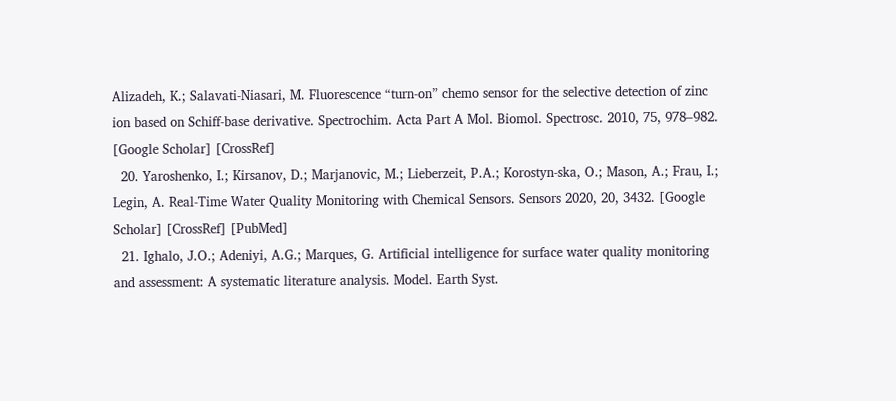Alizadeh, K.; Salavati-Niasari, M. Fluorescence “turn-on” chemo sensor for the selective detection of zinc ion based on Schiff-base derivative. Spectrochim. Acta Part A Mol. Biomol. Spectrosc. 2010, 75, 978–982. [Google Scholar] [CrossRef]
  20. Yaroshenko, I.; Kirsanov, D.; Marjanovic, M.; Lieberzeit, P.A.; Korostyn-ska, O.; Mason, A.; Frau, I.; Legin, A. Real-Time Water Quality Monitoring with Chemical Sensors. Sensors 2020, 20, 3432. [Google Scholar] [CrossRef] [PubMed]
  21. Ighalo, J.O.; Adeniyi, A.G.; Marques, G. Artificial intelligence for surface water quality monitoring and assessment: A systematic literature analysis. Model. Earth Syst.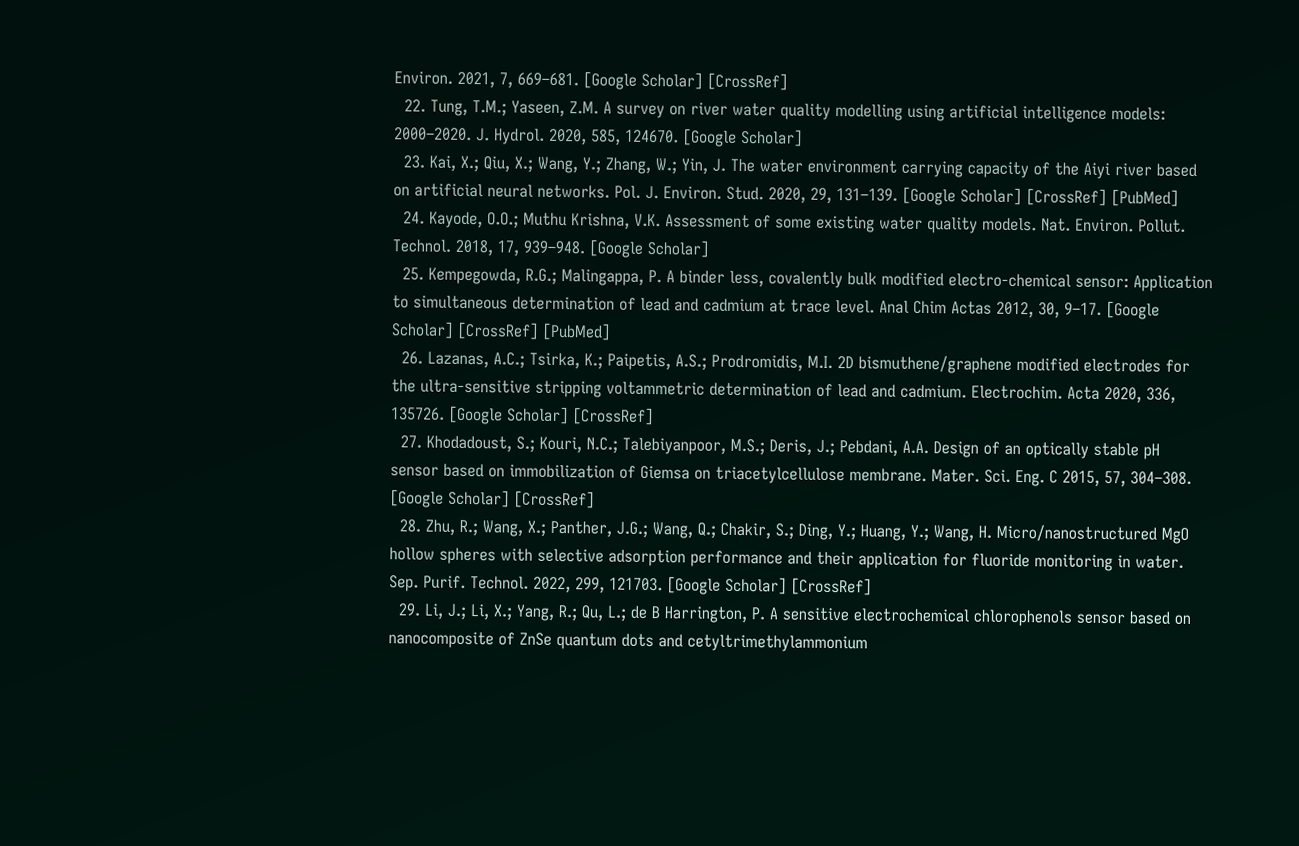Environ. 2021, 7, 669–681. [Google Scholar] [CrossRef]
  22. Tung, T.M.; Yaseen, Z.M. A survey on river water quality modelling using artificial intelligence models: 2000–2020. J. Hydrol. 2020, 585, 124670. [Google Scholar]
  23. Kai, X.; Qiu, X.; Wang, Y.; Zhang, W.; Yin, J. The water environment carrying capacity of the Aiyi river based on artificial neural networks. Pol. J. Environ. Stud. 2020, 29, 131–139. [Google Scholar] [CrossRef] [PubMed]
  24. Kayode, O.O.; Muthu Krishna, V.K. Assessment of some existing water quality models. Nat. Environ. Pollut. Technol. 2018, 17, 939–948. [Google Scholar]
  25. Kempegowda, R.G.; Malingappa, P. A binder less, covalently bulk modified electro-chemical sensor: Application to simultaneous determination of lead and cadmium at trace level. Anal Chim Actas 2012, 30, 9–17. [Google Scholar] [CrossRef] [PubMed]
  26. Lazanas, A.C.; Tsirka, K.; Paipetis, A.S.; Prodromidis, M.I. 2D bismuthene/graphene modified electrodes for the ultra-sensitive stripping voltammetric determination of lead and cadmium. Electrochim. Acta 2020, 336, 135726. [Google Scholar] [CrossRef]
  27. Khodadoust, S.; Kouri, N.C.; Talebiyanpoor, M.S.; Deris, J.; Pebdani, A.A. Design of an optically stable pH sensor based on immobilization of Giemsa on triacetylcellulose membrane. Mater. Sci. Eng. C 2015, 57, 304–308. [Google Scholar] [CrossRef]
  28. Zhu, R.; Wang, X.; Panther, J.G.; Wang, Q.; Chakir, S.; Ding, Y.; Huang, Y.; Wang, H. Micro/nanostructured MgO hollow spheres with selective adsorption performance and their application for fluoride monitoring in water. Sep. Purif. Technol. 2022, 299, 121703. [Google Scholar] [CrossRef]
  29. Li, J.; Li, X.; Yang, R.; Qu, L.; de B Harrington, P. A sensitive electrochemical chlorophenols sensor based on nanocomposite of ZnSe quantum dots and cetyltrimethylammonium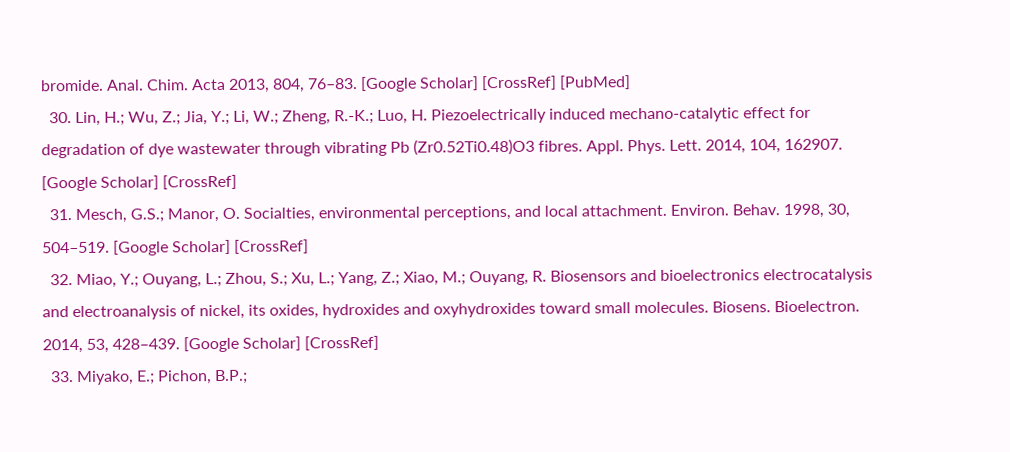bromide. Anal. Chim. Acta 2013, 804, 76–83. [Google Scholar] [CrossRef] [PubMed]
  30. Lin, H.; Wu, Z.; Jia, Y.; Li, W.; Zheng, R.-K.; Luo, H. Piezoelectrically induced mechano-catalytic effect for degradation of dye wastewater through vibrating Pb (Zr0.52Ti0.48)O3 fibres. Appl. Phys. Lett. 2014, 104, 162907. [Google Scholar] [CrossRef]
  31. Mesch, G.S.; Manor, O. Socialties, environmental perceptions, and local attachment. Environ. Behav. 1998, 30, 504–519. [Google Scholar] [CrossRef]
  32. Miao, Y.; Ouyang, L.; Zhou, S.; Xu, L.; Yang, Z.; Xiao, M.; Ouyang, R. Biosensors and bioelectronics electrocatalysis and electroanalysis of nickel, its oxides, hydroxides and oxyhydroxides toward small molecules. Biosens. Bioelectron. 2014, 53, 428–439. [Google Scholar] [CrossRef]
  33. Miyako, E.; Pichon, B.P.;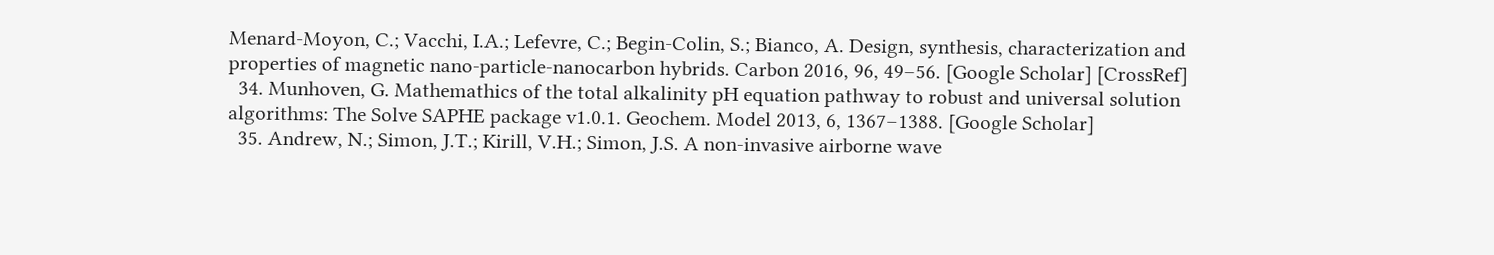Menard-Moyon, C.; Vacchi, I.A.; Lefevre, C.; Begin-Colin, S.; Bianco, A. Design, synthesis, characterization and properties of magnetic nano-particle-nanocarbon hybrids. Carbon 2016, 96, 49–56. [Google Scholar] [CrossRef]
  34. Munhoven, G. Mathemathics of the total alkalinity pH equation pathway to robust and universal solution algorithms: The Solve SAPHE package v1.0.1. Geochem. Model 2013, 6, 1367–1388. [Google Scholar]
  35. Andrew, N.; Simon, J.T.; Kirill, V.H.; Simon, J.S. A non-invasive airborne wave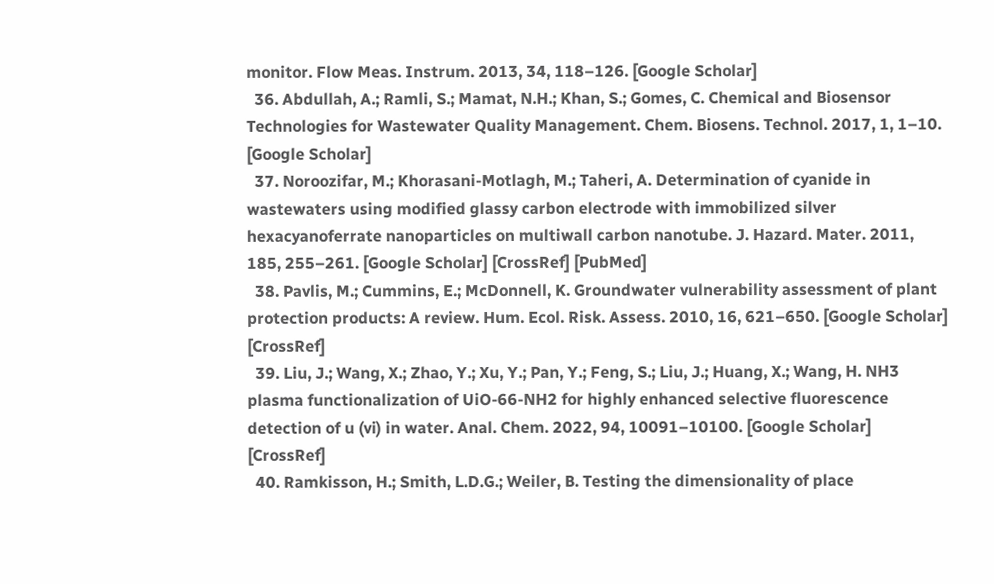monitor. Flow Meas. Instrum. 2013, 34, 118–126. [Google Scholar]
  36. Abdullah, A.; Ramli, S.; Mamat, N.H.; Khan, S.; Gomes, C. Chemical and Biosensor Technologies for Wastewater Quality Management. Chem. Biosens. Technol. 2017, 1, 1–10. [Google Scholar]
  37. Noroozifar, M.; Khorasani-Motlagh, M.; Taheri, A. Determination of cyanide in wastewaters using modified glassy carbon electrode with immobilized silver hexacyanoferrate nanoparticles on multiwall carbon nanotube. J. Hazard. Mater. 2011, 185, 255–261. [Google Scholar] [CrossRef] [PubMed]
  38. Pavlis, M.; Cummins, E.; McDonnell, K. Groundwater vulnerability assessment of plant protection products: A review. Hum. Ecol. Risk. Assess. 2010, 16, 621–650. [Google Scholar] [CrossRef]
  39. Liu, J.; Wang, X.; Zhao, Y.; Xu, Y.; Pan, Y.; Feng, S.; Liu, J.; Huang, X.; Wang, H. NH3 plasma functionalization of UiO-66-NH2 for highly enhanced selective fluorescence detection of u (vi) in water. Anal. Chem. 2022, 94, 10091–10100. [Google Scholar] [CrossRef]
  40. Ramkisson, H.; Smith, L.D.G.; Weiler, B. Testing the dimensionality of place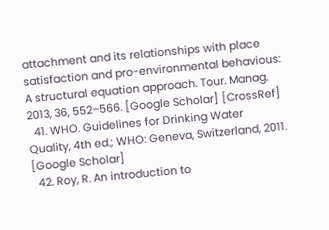attachment and its relationships with place satisfaction and pro-environmental behavious: A structural equation approach. Tour. Manag. 2013, 36, 552–566. [Google Scholar] [CrossRef]
  41. WHO. Guidelines for Drinking Water Quality, 4th ed.; WHO: Geneva, Switzerland, 2011. [Google Scholar]
  42. Roy, R. An introduction to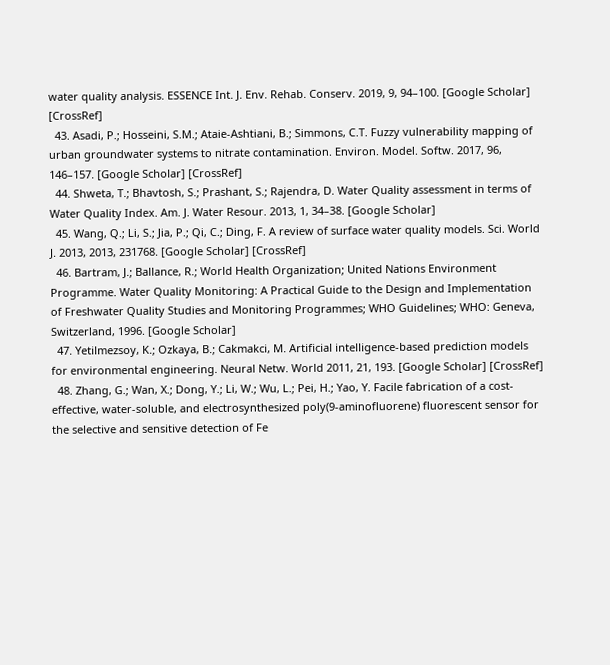water quality analysis. ESSENCE Int. J. Env. Rehab. Conserv. 2019, 9, 94–100. [Google Scholar] [CrossRef]
  43. Asadi, P.; Hosseini, S.M.; Ataie-Ashtiani, B.; Simmons, C.T. Fuzzy vulnerability mapping of urban groundwater systems to nitrate contamination. Environ. Model. Softw. 2017, 96, 146–157. [Google Scholar] [CrossRef]
  44. Shweta, T.; Bhavtosh, S.; Prashant, S.; Rajendra, D. Water Quality assessment in terms of Water Quality Index. Am. J. Water Resour. 2013, 1, 34–38. [Google Scholar]
  45. Wang, Q.; Li, S.; Jia, P.; Qi, C.; Ding, F. A review of surface water quality models. Sci. World J. 2013, 2013, 231768. [Google Scholar] [CrossRef]
  46. Bartram, J.; Ballance, R.; World Health Organization; United Nations Environment Programme. Water Quality Monitoring: A Practical Guide to the Design and Implementation of Freshwater Quality Studies and Monitoring Programmes; WHO Guidelines; WHO: Geneva, Switzerland, 1996. [Google Scholar]
  47. Yetilmezsoy, K.; Ozkaya, B.; Cakmakci, M. Artificial intelligence-based prediction models for environmental engineering. Neural Netw. World 2011, 21, 193. [Google Scholar] [CrossRef]
  48. Zhang, G.; Wan, X.; Dong, Y.; Li, W.; Wu, L.; Pei, H.; Yao, Y. Facile fabrication of a cost-effective, water-soluble, and electrosynthesized poly(9-aminofluorene) fluorescent sensor for the selective and sensitive detection of Fe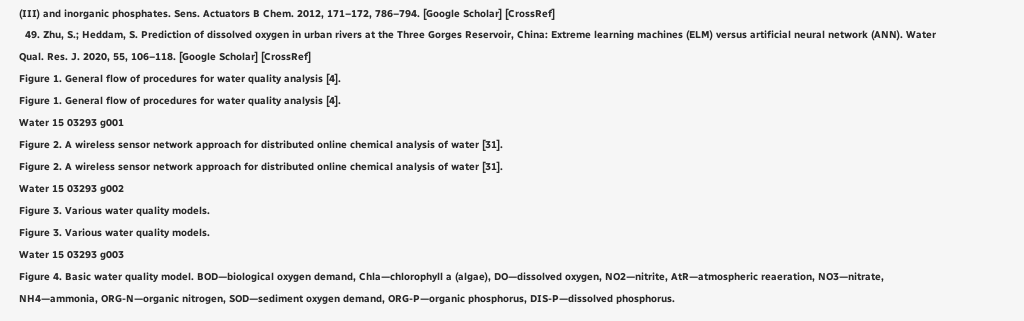(III) and inorganic phosphates. Sens. Actuators B Chem. 2012, 171–172, 786–794. [Google Scholar] [CrossRef]
  49. Zhu, S.; Heddam, S. Prediction of dissolved oxygen in urban rivers at the Three Gorges Reservoir, China: Extreme learning machines (ELM) versus artificial neural network (ANN). Water Qual. Res. J. 2020, 55, 106–118. [Google Scholar] [CrossRef]
Figure 1. General flow of procedures for water quality analysis [4].
Figure 1. General flow of procedures for water quality analysis [4].
Water 15 03293 g001
Figure 2. A wireless sensor network approach for distributed online chemical analysis of water [31].
Figure 2. A wireless sensor network approach for distributed online chemical analysis of water [31].
Water 15 03293 g002
Figure 3. Various water quality models.
Figure 3. Various water quality models.
Water 15 03293 g003
Figure 4. Basic water quality model. BOD—biological oxygen demand, Chla—chlorophyll a (algae), DO—dissolved oxygen, NO2—nitrite, AtR—atmospheric reaeration, NO3—nitrate, NH4—ammonia, ORG-N—organic nitrogen, SOD—sediment oxygen demand, ORG-P—organic phosphorus, DIS-P—dissolved phosphorus.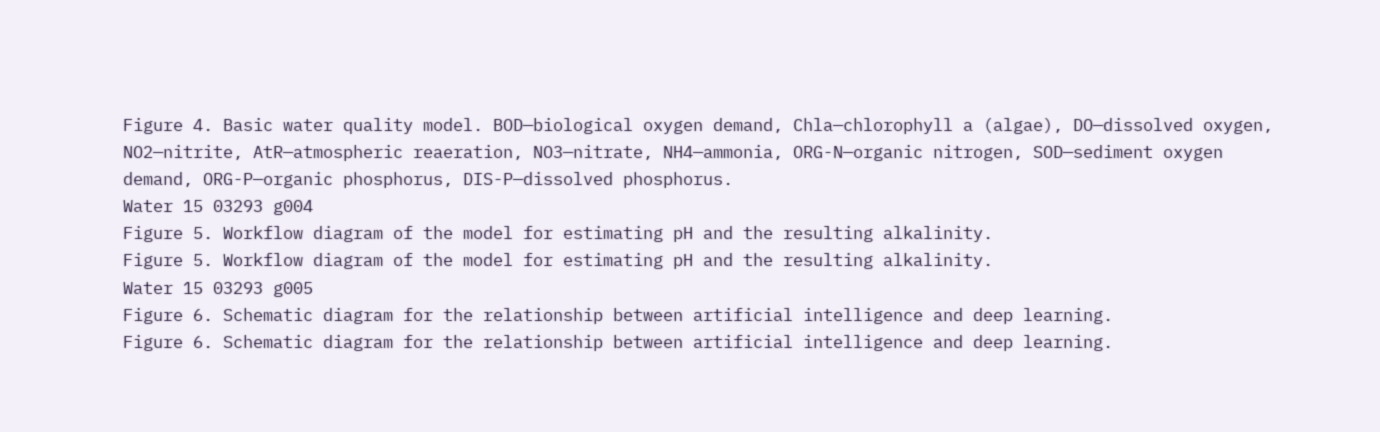Figure 4. Basic water quality model. BOD—biological oxygen demand, Chla—chlorophyll a (algae), DO—dissolved oxygen, NO2—nitrite, AtR—atmospheric reaeration, NO3—nitrate, NH4—ammonia, ORG-N—organic nitrogen, SOD—sediment oxygen demand, ORG-P—organic phosphorus, DIS-P—dissolved phosphorus.
Water 15 03293 g004
Figure 5. Workflow diagram of the model for estimating pH and the resulting alkalinity.
Figure 5. Workflow diagram of the model for estimating pH and the resulting alkalinity.
Water 15 03293 g005
Figure 6. Schematic diagram for the relationship between artificial intelligence and deep learning.
Figure 6. Schematic diagram for the relationship between artificial intelligence and deep learning.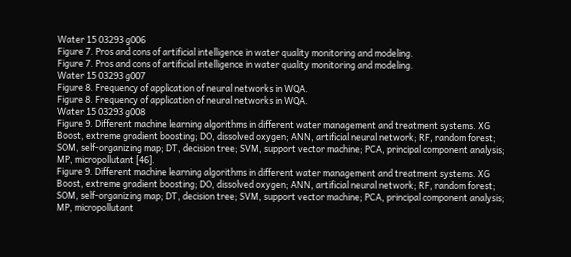Water 15 03293 g006
Figure 7. Pros and cons of artificial intelligence in water quality monitoring and modeling.
Figure 7. Pros and cons of artificial intelligence in water quality monitoring and modeling.
Water 15 03293 g007
Figure 8. Frequency of application of neural networks in WQA.
Figure 8. Frequency of application of neural networks in WQA.
Water 15 03293 g008
Figure 9. Different machine learning algorithms in different water management and treatment systems. XG Boost, extreme gradient boosting; DO, dissolved oxygen; ANN, artificial neural network; RF, random forest; SOM, self-organizing map; DT, decision tree; SVM, support vector machine; PCA, principal component analysis; MP, micropollutant [46].
Figure 9. Different machine learning algorithms in different water management and treatment systems. XG Boost, extreme gradient boosting; DO, dissolved oxygen; ANN, artificial neural network; RF, random forest; SOM, self-organizing map; DT, decision tree; SVM, support vector machine; PCA, principal component analysis; MP, micropollutant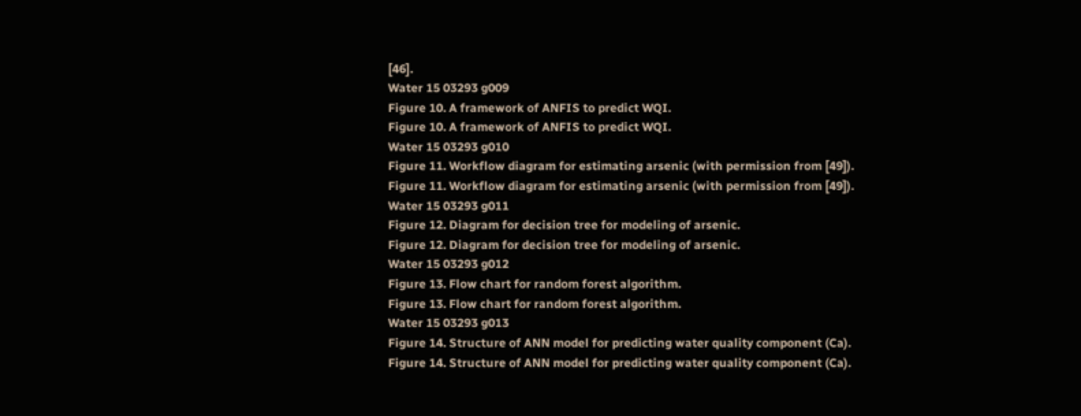[46].
Water 15 03293 g009
Figure 10. A framework of ANFIS to predict WQI.
Figure 10. A framework of ANFIS to predict WQI.
Water 15 03293 g010
Figure 11. Workflow diagram for estimating arsenic (with permission from [49]).
Figure 11. Workflow diagram for estimating arsenic (with permission from [49]).
Water 15 03293 g011
Figure 12. Diagram for decision tree for modeling of arsenic.
Figure 12. Diagram for decision tree for modeling of arsenic.
Water 15 03293 g012
Figure 13. Flow chart for random forest algorithm.
Figure 13. Flow chart for random forest algorithm.
Water 15 03293 g013
Figure 14. Structure of ANN model for predicting water quality component (Ca).
Figure 14. Structure of ANN model for predicting water quality component (Ca).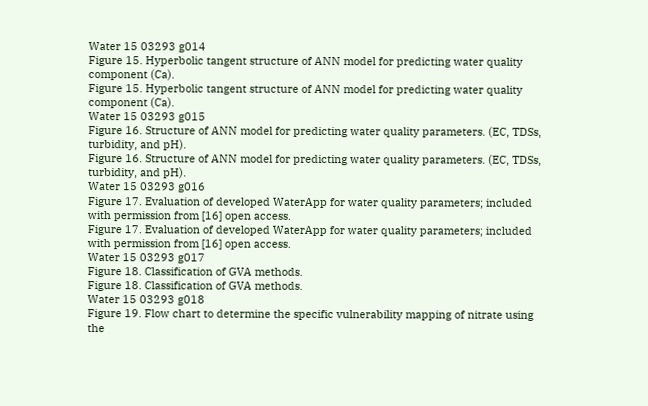Water 15 03293 g014
Figure 15. Hyperbolic tangent structure of ANN model for predicting water quality component (Ca).
Figure 15. Hyperbolic tangent structure of ANN model for predicting water quality component (Ca).
Water 15 03293 g015
Figure 16. Structure of ANN model for predicting water quality parameters. (EC, TDSs, turbidity, and pH).
Figure 16. Structure of ANN model for predicting water quality parameters. (EC, TDSs, turbidity, and pH).
Water 15 03293 g016
Figure 17. Evaluation of developed WaterApp for water quality parameters; included with permission from [16] open access.
Figure 17. Evaluation of developed WaterApp for water quality parameters; included with permission from [16] open access.
Water 15 03293 g017
Figure 18. Classification of GVA methods.
Figure 18. Classification of GVA methods.
Water 15 03293 g018
Figure 19. Flow chart to determine the specific vulnerability mapping of nitrate using the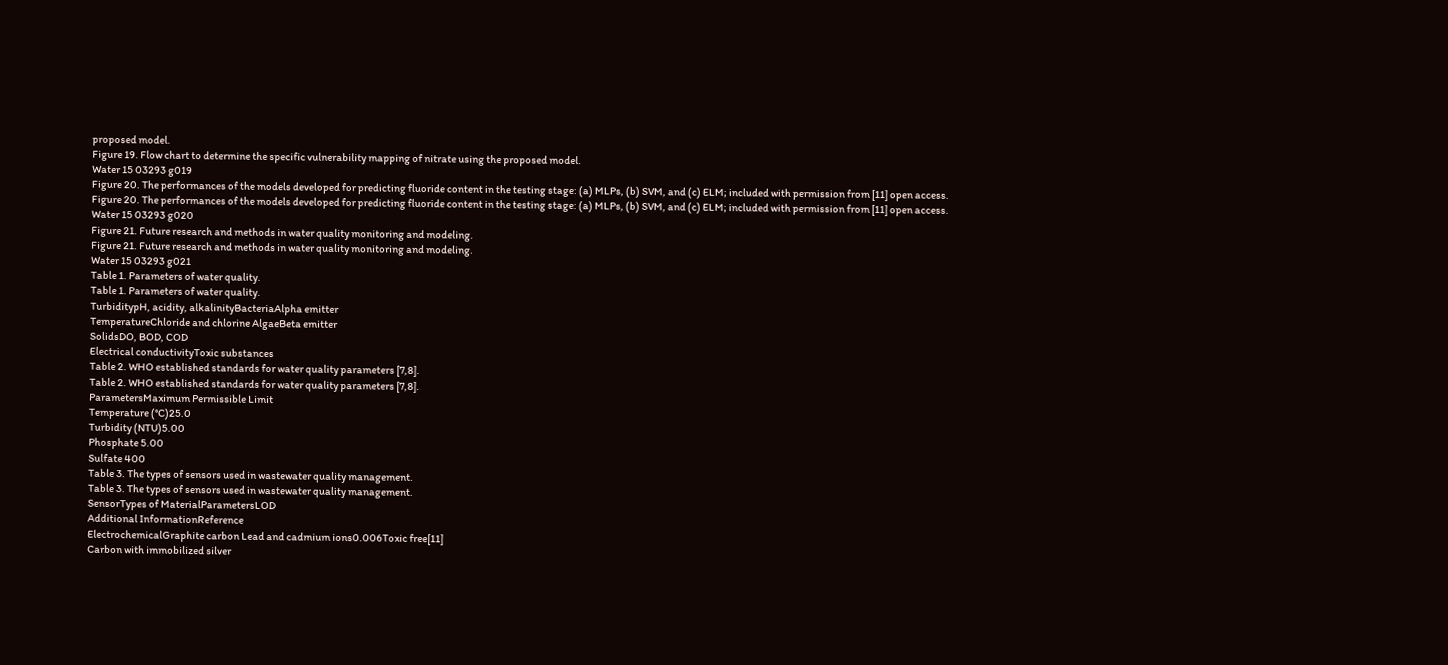proposed model.
Figure 19. Flow chart to determine the specific vulnerability mapping of nitrate using the proposed model.
Water 15 03293 g019
Figure 20. The performances of the models developed for predicting fluoride content in the testing stage: (a) MLPs, (b) SVM, and (c) ELM; included with permission from [11] open access.
Figure 20. The performances of the models developed for predicting fluoride content in the testing stage: (a) MLPs, (b) SVM, and (c) ELM; included with permission from [11] open access.
Water 15 03293 g020
Figure 21. Future research and methods in water quality monitoring and modeling.
Figure 21. Future research and methods in water quality monitoring and modeling.
Water 15 03293 g021
Table 1. Parameters of water quality.
Table 1. Parameters of water quality.
TurbiditypH, acidity, alkalinityBacteriaAlpha emitter
TemperatureChloride and chlorine AlgaeBeta emitter
SolidsDO, BOD, COD
Electrical conductivityToxic substances
Table 2. WHO established standards for water quality parameters [7,8].
Table 2. WHO established standards for water quality parameters [7,8].
ParametersMaximum Permissible Limit
Temperature (°C)25.0
Turbidity (NTU)5.00
Phosphate 5.00
Sulfate 400
Table 3. The types of sensors used in wastewater quality management.
Table 3. The types of sensors used in wastewater quality management.
SensorTypes of MaterialParametersLOD
Additional InformationReference
ElectrochemicalGraphite carbon Lead and cadmium ions0.006Toxic free[11]
Carbon with immobilized silver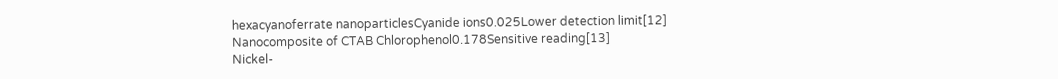hexacyanoferrate nanoparticlesCyanide ions0.025Lower detection limit[12]
Nanocomposite of CTAB Chlorophenol0.178Sensitive reading[13]
Nickel-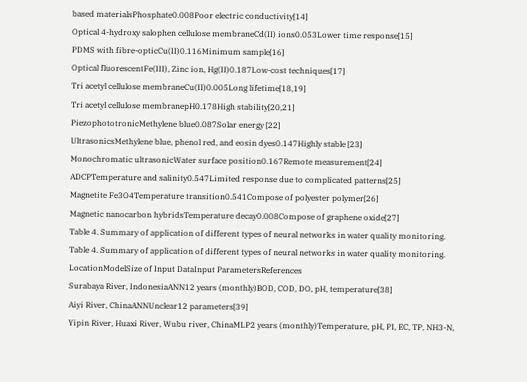based materialsPhosphate0.008Poor electric conductivity[14]
Optical 4-hydroxy salophen cellulose membraneCd(II) ions0.053Lower time response[15]
PDMS with fibre-opticCu(II)0.116Minimum sample[16]
Optical fluorescentFe(III), Zinc ion, Hg(II)0.187Low-cost techniques[17]
Tri acetyl cellulose membraneCu(II)0.005Long lifetime[18,19]
Tri acetyl cellulose membranepH0.178High stability[20,21]
PiezophototronicMethylene blue0.087Solar energy [22]
UltrasonicsMethylene blue, phenol red, and eosin dyes0.147Highly stable [23]
Monochromatic ultrasonicWater surface position0.167Remote measurement[24]
ADCPTemperature and salinity0.547Limited response due to complicated patterns[25]
Magnetite Fe3O4Temperature transition0.541Compose of polyester polymer[26]
Magnetic nanocarbon hybridsTemperature decay0.008Compose of graphene oxide[27]
Table 4. Summary of application of different types of neural networks in water quality monitoring.
Table 4. Summary of application of different types of neural networks in water quality monitoring.
LocationModelSize of Input DataInput ParametersReferences
Surabaya River, IndonesiaANN12 years (monthly)BOD, COD, DO, pH, temperature[38]
Aiyi River, ChinaANNUnclear12 parameters[39]
Yipin River, Huaxi River, Wubu river, ChinaMLP2 years (monthly)Temperature, pH, PI, EC, TP, NH3-N,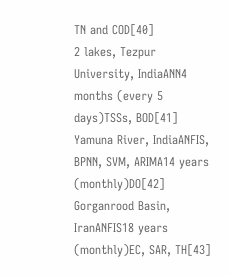TN and COD[40]
2 lakes, Tezpur University, IndiaANN4 months (every 5 days)TSSs, BOD[41]
Yamuna River, IndiaANFIS, BPNN, SVM, ARIMA14 years (monthly)DO[42]
Gorganrood Basin, IranANFIS18 years (monthly)EC, SAR, TH[43]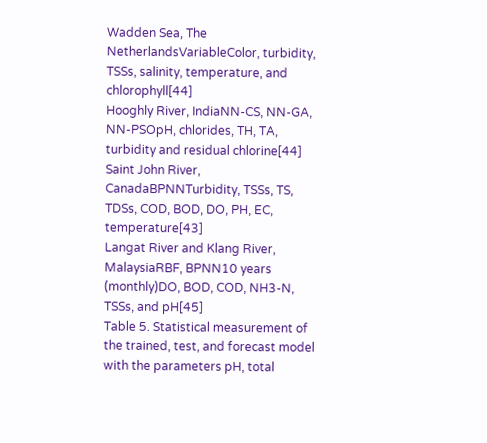Wadden Sea, The NetherlandsVariableColor, turbidity, TSSs, salinity, temperature, and chlorophyll[44]
Hooghly River, IndiaNN-CS, NN-GA, NN-PSOpH, chlorides, TH, TA, turbidity and residual chlorine[44]
Saint John River, CanadaBPNNTurbidity, TSSs, TS, TDSs, COD, BOD, DO, PH, EC, temperature[43]
Langat River and Klang River, MalaysiaRBF, BPNN10 years (monthly)DO, BOD, COD, NH3-N, TSSs, and pH[45]
Table 5. Statistical measurement of the trained, test, and forecast model with the parameters pH, total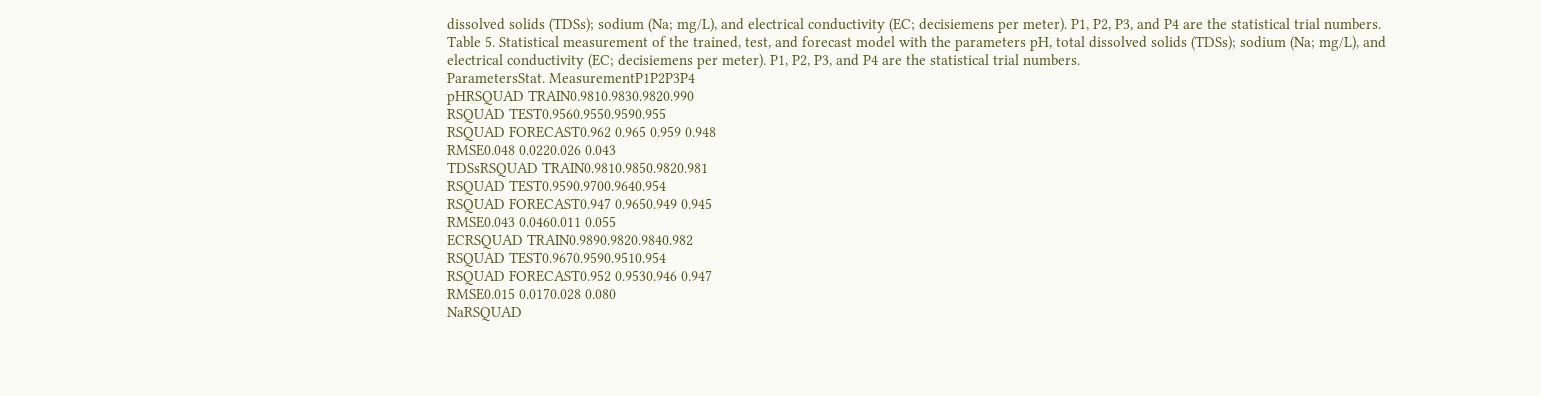dissolved solids (TDSs); sodium (Na; mg/L), and electrical conductivity (EC; decisiemens per meter). P1, P2, P3, and P4 are the statistical trial numbers.
Table 5. Statistical measurement of the trained, test, and forecast model with the parameters pH, total dissolved solids (TDSs); sodium (Na; mg/L), and electrical conductivity (EC; decisiemens per meter). P1, P2, P3, and P4 are the statistical trial numbers.
ParametersStat. MeasurementP1P2P3P4
pHRSQUAD TRAIN0.9810.9830.9820.990
RSQUAD TEST0.9560.9550.9590.955
RSQUAD FORECAST0.962 0.965 0.959 0.948
RMSE0.048 0.0220.026 0.043
TDSsRSQUAD TRAIN0.9810.9850.9820.981
RSQUAD TEST0.9590.9700.9640.954
RSQUAD FORECAST0.947 0.9650.949 0.945
RMSE0.043 0.0460.011 0.055
ECRSQUAD TRAIN0.9890.9820.9840.982
RSQUAD TEST0.9670.9590.9510.954
RSQUAD FORECAST0.952 0.9530.946 0.947
RMSE0.015 0.0170.028 0.080
NaRSQUAD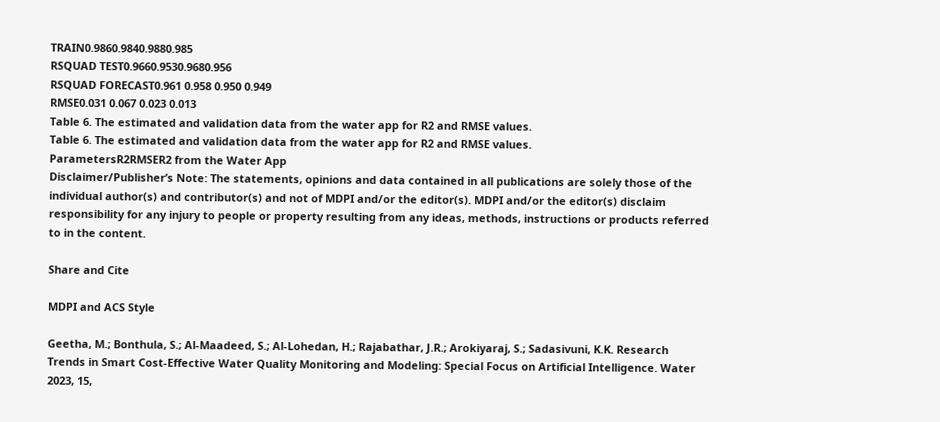TRAIN0.9860.9840.9880.985
RSQUAD TEST0.9660.9530.9680.956
RSQUAD FORECAST0.961 0.958 0.950 0.949
RMSE0.031 0.067 0.023 0.013
Table 6. The estimated and validation data from the water app for R2 and RMSE values.
Table 6. The estimated and validation data from the water app for R2 and RMSE values.
ParametersR2RMSER2 from the Water App
Disclaimer/Publisher’s Note: The statements, opinions and data contained in all publications are solely those of the individual author(s) and contributor(s) and not of MDPI and/or the editor(s). MDPI and/or the editor(s) disclaim responsibility for any injury to people or property resulting from any ideas, methods, instructions or products referred to in the content.

Share and Cite

MDPI and ACS Style

Geetha, M.; Bonthula, S.; Al-Maadeed, S.; Al-Lohedan, H.; Rajabathar, J.R.; Arokiyaraj, S.; Sadasivuni, K.K. Research Trends in Smart Cost-Effective Water Quality Monitoring and Modeling: Special Focus on Artificial Intelligence. Water 2023, 15,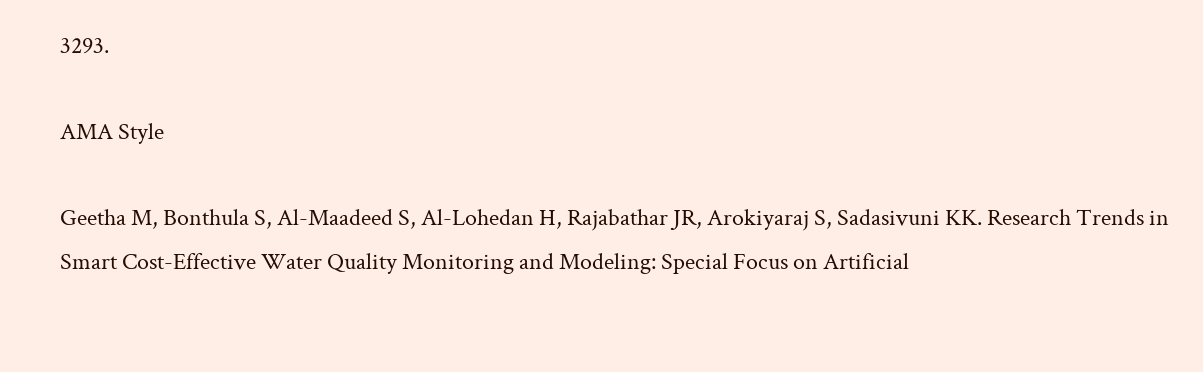3293.

AMA Style

Geetha M, Bonthula S, Al-Maadeed S, Al-Lohedan H, Rajabathar JR, Arokiyaraj S, Sadasivuni KK. Research Trends in Smart Cost-Effective Water Quality Monitoring and Modeling: Special Focus on Artificial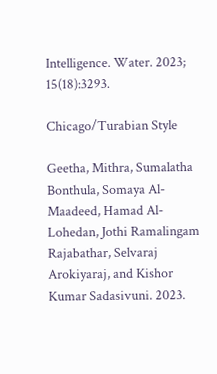Intelligence. Water. 2023; 15(18):3293.

Chicago/Turabian Style

Geetha, Mithra, Sumalatha Bonthula, Somaya Al-Maadeed, Hamad Al-Lohedan, Jothi Ramalingam Rajabathar, Selvaraj Arokiyaraj, and Kishor Kumar Sadasivuni. 2023.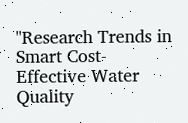"Research Trends in Smart Cost-Effective Water Quality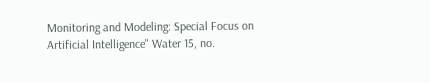Monitoring and Modeling: Special Focus on Artificial Intelligence" Water 15, no.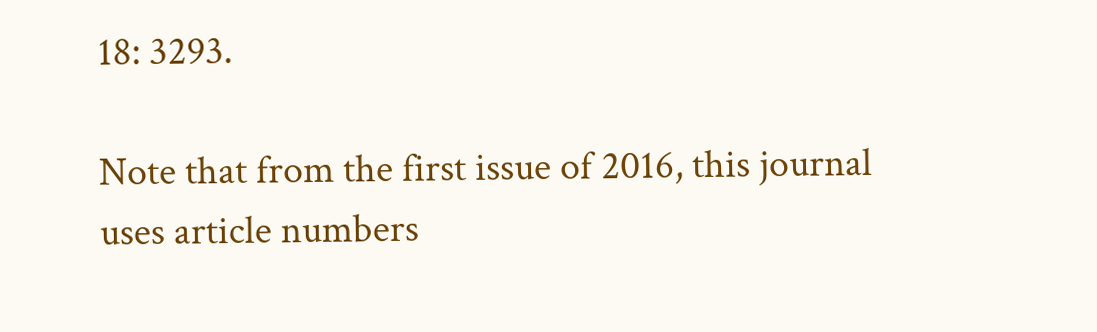18: 3293.

Note that from the first issue of 2016, this journal uses article numbers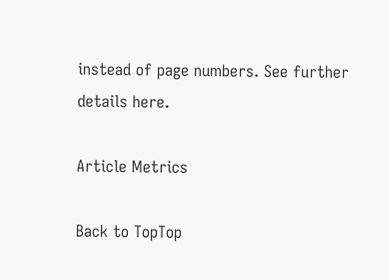instead of page numbers. See further details here.

Article Metrics

Back to TopTop